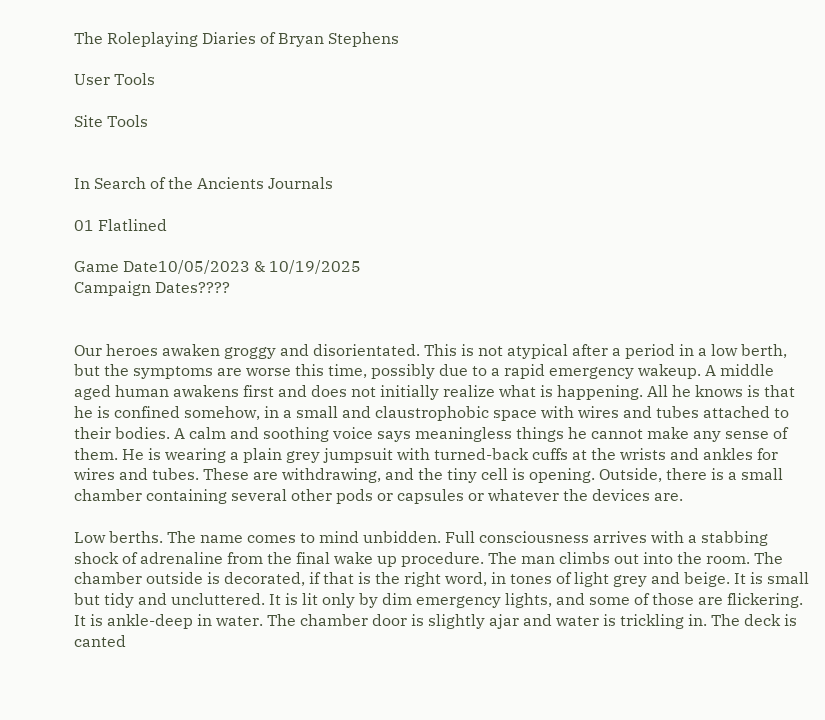The Roleplaying Diaries of Bryan Stephens

User Tools

Site Tools


In Search of the Ancients Journals

01 Flatlined

Game Date10/05/2023 & 10/19/2025
Campaign Dates????


Our heroes awaken groggy and disorientated. This is not atypical after a period in a low berth, but the symptoms are worse this time, possibly due to a rapid emergency wakeup. A middle aged human awakens first and does not initially realize what is happening. All he knows is that he is confined somehow, in a small and claustrophobic space with wires and tubes attached to their bodies. A calm and soothing voice says meaningless things he cannot make any sense of them. He is wearing a plain grey jumpsuit with turned-back cuffs at the wrists and ankles for wires and tubes. These are withdrawing, and the tiny cell is opening. Outside, there is a small chamber containing several other pods or capsules or whatever the devices are.

Low berths. The name comes to mind unbidden. Full consciousness arrives with a stabbing shock of adrenaline from the final wake up procedure. The man climbs out into the room. The chamber outside is decorated, if that is the right word, in tones of light grey and beige. It is small but tidy and uncluttered. It is lit only by dim emergency lights, and some of those are flickering. It is ankle-deep in water. The chamber door is slightly ajar and water is trickling in. The deck is canted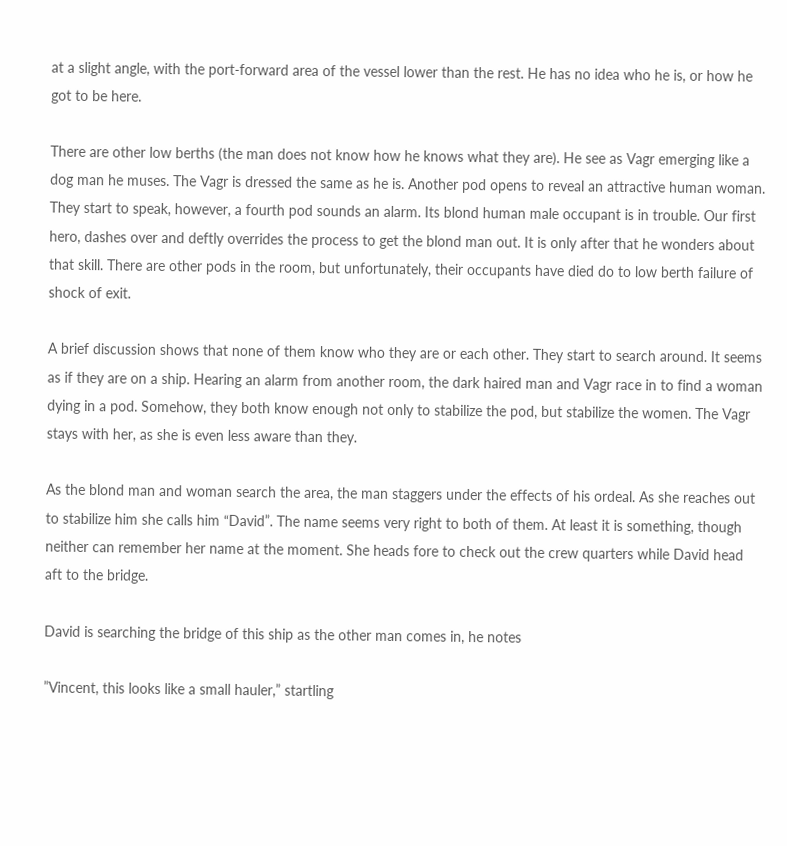at a slight angle, with the port-forward area of the vessel lower than the rest. He has no idea who he is, or how he got to be here.

There are other low berths (the man does not know how he knows what they are). He see as Vagr emerging like a dog man he muses. The Vagr is dressed the same as he is. Another pod opens to reveal an attractive human woman. They start to speak, however, a fourth pod sounds an alarm. Its blond human male occupant is in trouble. Our first hero, dashes over and deftly overrides the process to get the blond man out. It is only after that he wonders about that skill. There are other pods in the room, but unfortunately, their occupants have died do to low berth failure of shock of exit.

A brief discussion shows that none of them know who they are or each other. They start to search around. It seems as if they are on a ship. Hearing an alarm from another room, the dark haired man and Vagr race in to find a woman dying in a pod. Somehow, they both know enough not only to stabilize the pod, but stabilize the women. The Vagr stays with her, as she is even less aware than they.

As the blond man and woman search the area, the man staggers under the effects of his ordeal. As she reaches out to stabilize him she calls him “David”. The name seems very right to both of them. At least it is something, though neither can remember her name at the moment. She heads fore to check out the crew quarters while David head aft to the bridge.

David is searching the bridge of this ship as the other man comes in, he notes

”Vincent, this looks like a small hauler,” startling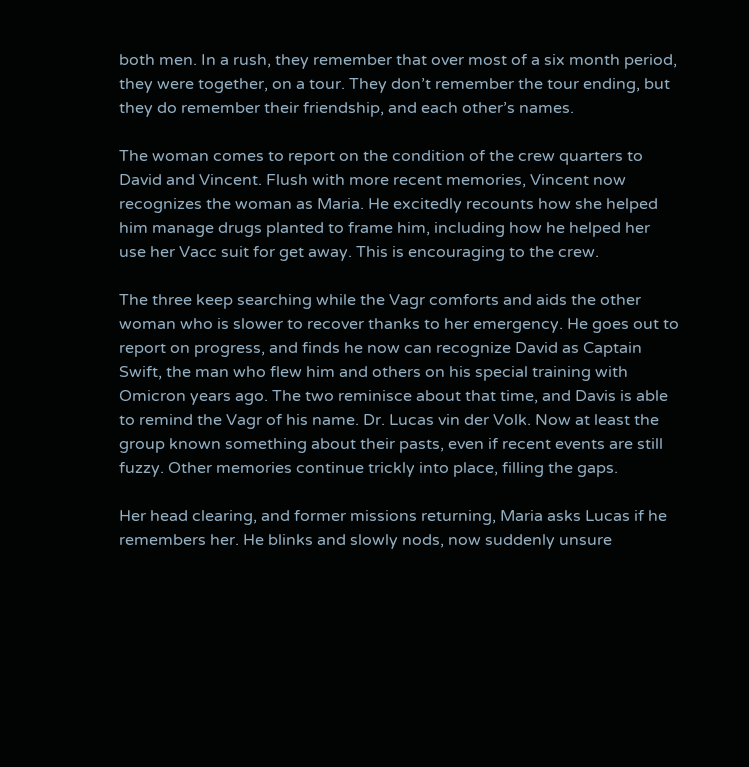both men. In a rush, they remember that over most of a six month period, they were together, on a tour. They don’t remember the tour ending, but they do remember their friendship, and each other’s names.

The woman comes to report on the condition of the crew quarters to David and Vincent. Flush with more recent memories, Vincent now recognizes the woman as Maria. He excitedly recounts how she helped him manage drugs planted to frame him, including how he helped her use her Vacc suit for get away. This is encouraging to the crew.

The three keep searching while the Vagr comforts and aids the other woman who is slower to recover thanks to her emergency. He goes out to report on progress, and finds he now can recognize David as Captain Swift, the man who flew him and others on his special training with Omicron years ago. The two reminisce about that time, and Davis is able to remind the Vagr of his name. Dr. Lucas vin der Volk. Now at least the group known something about their pasts, even if recent events are still fuzzy. Other memories continue trickly into place, filling the gaps.

Her head clearing, and former missions returning, Maria asks Lucas if he remembers her. He blinks and slowly nods, now suddenly unsure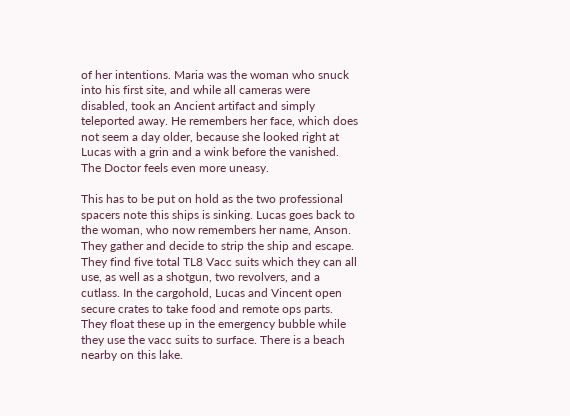of her intentions. Maria was the woman who snuck into his first site, and while all cameras were disabled, took an Ancient artifact and simply teleported away. He remembers her face, which does not seem a day older, because she looked right at Lucas with a grin and a wink before the vanished. The Doctor feels even more uneasy.

This has to be put on hold as the two professional spacers note this ships is sinking. Lucas goes back to the woman, who now remembers her name, Anson. They gather and decide to strip the ship and escape. They find five total TL8 Vacc suits which they can all use, as well as a shotgun, two revolvers, and a cutlass. In the cargohold, Lucas and Vincent open secure crates to take food and remote ops parts. They float these up in the emergency bubble while they use the vacc suits to surface. There is a beach nearby on this lake.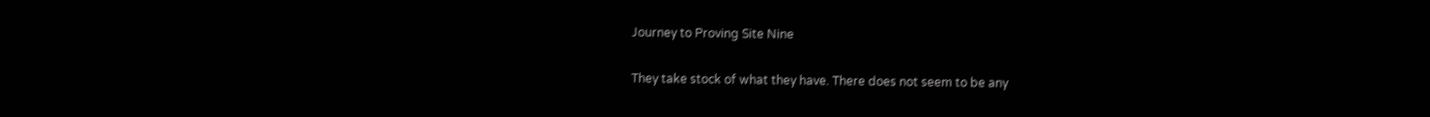Journey to Proving Site Nine

They take stock of what they have. There does not seem to be any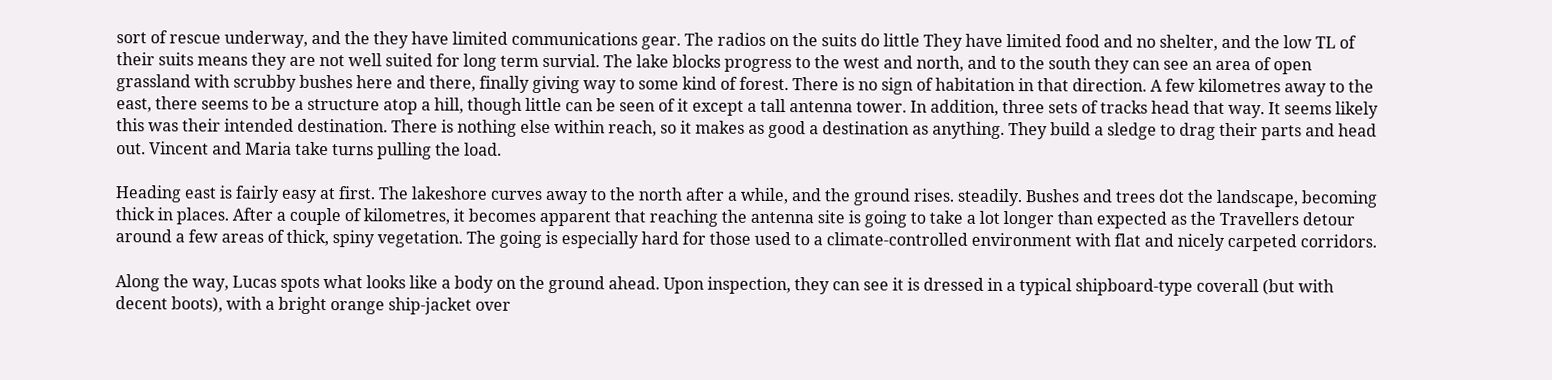sort of rescue underway, and the they have limited communications gear. The radios on the suits do little They have limited food and no shelter, and the low TL of their suits means they are not well suited for long term survial. The lake blocks progress to the west and north, and to the south they can see an area of open grassland with scrubby bushes here and there, finally giving way to some kind of forest. There is no sign of habitation in that direction. A few kilometres away to the east, there seems to be a structure atop a hill, though little can be seen of it except a tall antenna tower. In addition, three sets of tracks head that way. It seems likely this was their intended destination. There is nothing else within reach, so it makes as good a destination as anything. They build a sledge to drag their parts and head out. Vincent and Maria take turns pulling the load.

Heading east is fairly easy at first. The lakeshore curves away to the north after a while, and the ground rises. steadily. Bushes and trees dot the landscape, becoming thick in places. After a couple of kilometres, it becomes apparent that reaching the antenna site is going to take a lot longer than expected as the Travellers detour around a few areas of thick, spiny vegetation. The going is especially hard for those used to a climate-controlled environment with flat and nicely carpeted corridors.

Along the way, Lucas spots what looks like a body on the ground ahead. Upon inspection, they can see it is dressed in a typical shipboard-type coverall (but with decent boots), with a bright orange ship-jacket over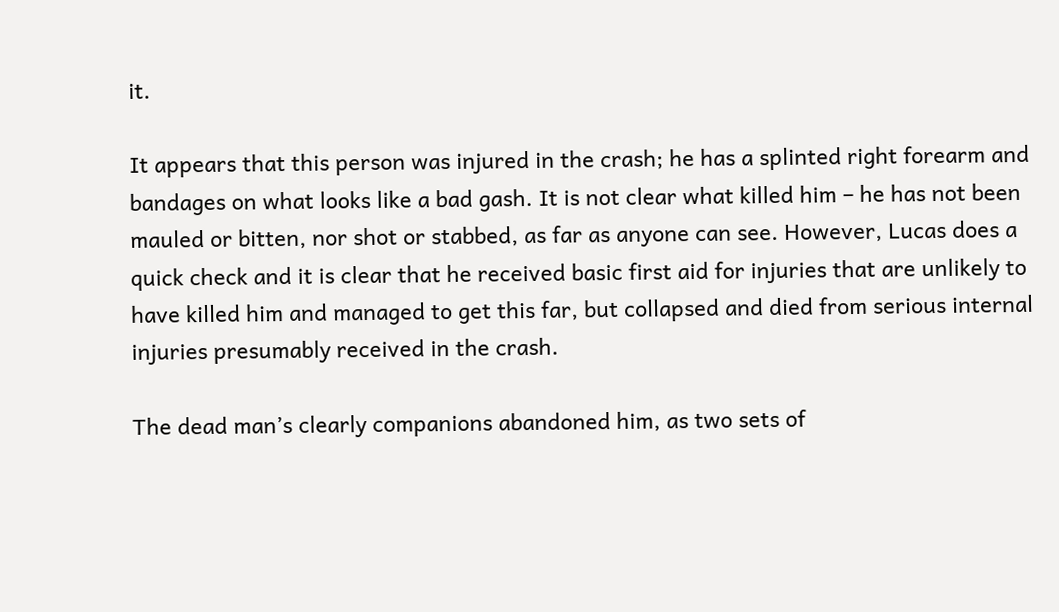it.

It appears that this person was injured in the crash; he has a splinted right forearm and bandages on what looks like a bad gash. It is not clear what killed him – he has not been mauled or bitten, nor shot or stabbed, as far as anyone can see. However, Lucas does a quick check and it is clear that he received basic first aid for injuries that are unlikely to have killed him and managed to get this far, but collapsed and died from serious internal injuries presumably received in the crash.

The dead man’s clearly companions abandoned him, as two sets of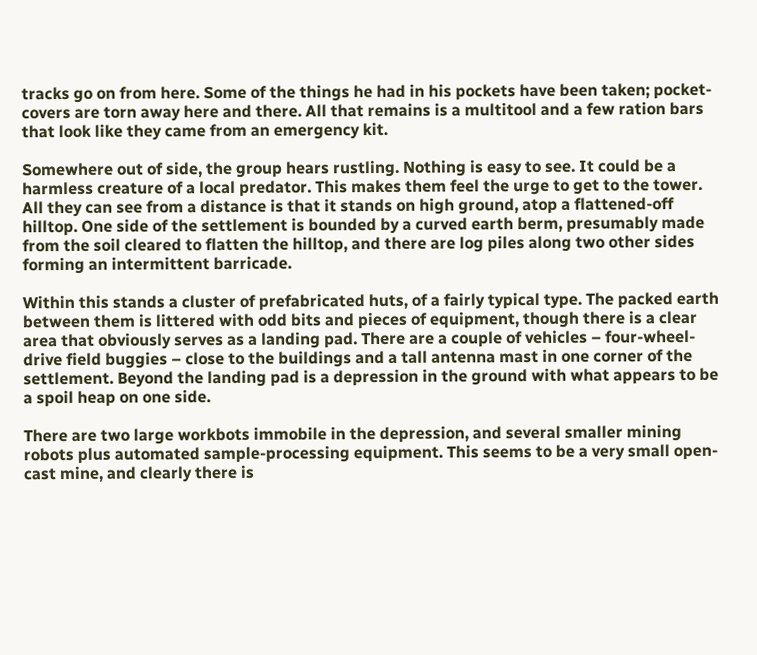tracks go on from here. Some of the things he had in his pockets have been taken; pocket-covers are torn away here and there. All that remains is a multitool and a few ration bars that look like they came from an emergency kit.

Somewhere out of side, the group hears rustling. Nothing is easy to see. It could be a harmless creature of a local predator. This makes them feel the urge to get to the tower. All they can see from a distance is that it stands on high ground, atop a flattened-off hilltop. One side of the settlement is bounded by a curved earth berm, presumably made from the soil cleared to flatten the hilltop, and there are log piles along two other sides forming an intermittent barricade.

Within this stands a cluster of prefabricated huts, of a fairly typical type. The packed earth between them is littered with odd bits and pieces of equipment, though there is a clear area that obviously serves as a landing pad. There are a couple of vehicles – four-wheel-drive field buggies – close to the buildings and a tall antenna mast in one corner of the settlement. Beyond the landing pad is a depression in the ground with what appears to be a spoil heap on one side.

There are two large workbots immobile in the depression, and several smaller mining robots plus automated sample-processing equipment. This seems to be a very small open-cast mine, and clearly there is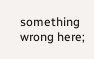something wrong here;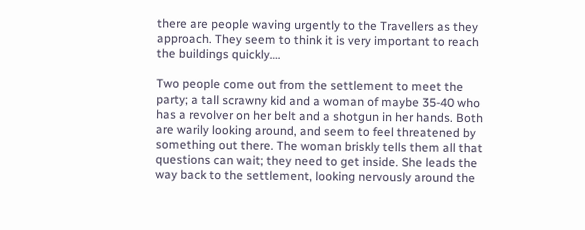there are people waving urgently to the Travellers as they approach. They seem to think it is very important to reach the buildings quickly….

Two people come out from the settlement to meet the party; a tall scrawny kid and a woman of maybe 35-40 who has a revolver on her belt and a shotgun in her hands. Both are warily looking around, and seem to feel threatened by something out there. The woman briskly tells them all that questions can wait; they need to get inside. She leads the way back to the settlement, looking nervously around the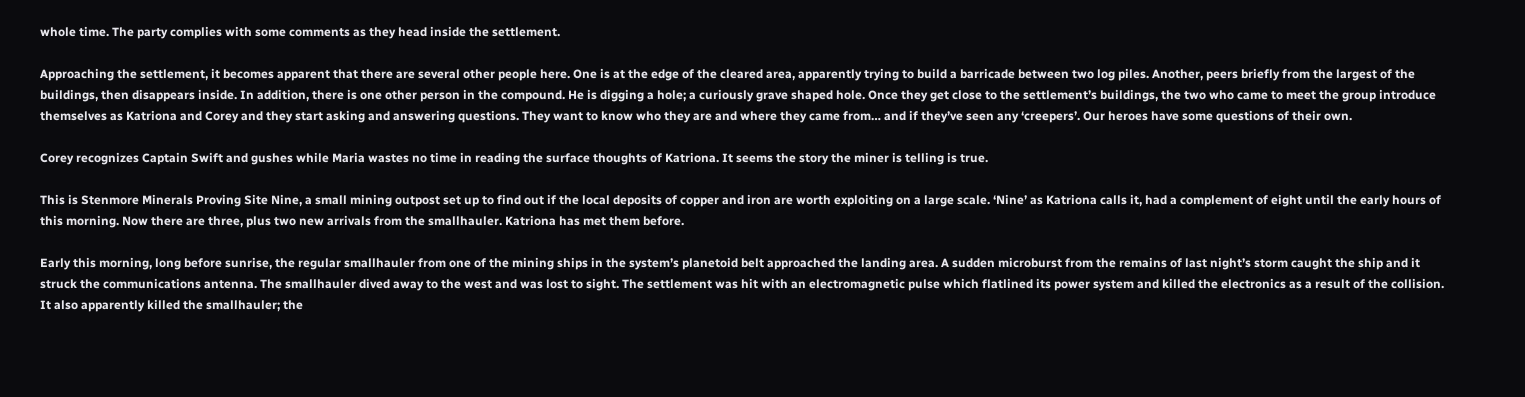whole time. The party complies with some comments as they head inside the settlement.

Approaching the settlement, it becomes apparent that there are several other people here. One is at the edge of the cleared area, apparently trying to build a barricade between two log piles. Another, peers briefly from the largest of the buildings, then disappears inside. In addition, there is one other person in the compound. He is digging a hole; a curiously grave shaped hole. Once they get close to the settlement’s buildings, the two who came to meet the group introduce themselves as Katriona and Corey and they start asking and answering questions. They want to know who they are and where they came from… and if they’ve seen any ‘creepers’. Our heroes have some questions of their own.

Corey recognizes Captain Swift and gushes while Maria wastes no time in reading the surface thoughts of Katriona. It seems the story the miner is telling is true.

This is Stenmore Minerals Proving Site Nine, a small mining outpost set up to find out if the local deposits of copper and iron are worth exploiting on a large scale. ‘Nine’ as Katriona calls it, had a complement of eight until the early hours of this morning. Now there are three, plus two new arrivals from the smallhauler. Katriona has met them before.

Early this morning, long before sunrise, the regular smallhauler from one of the mining ships in the system’s planetoid belt approached the landing area. A sudden microburst from the remains of last night’s storm caught the ship and it struck the communications antenna. The smallhauler dived away to the west and was lost to sight. The settlement was hit with an electromagnetic pulse which flatlined its power system and killed the electronics as a result of the collision. It also apparently killed the smallhauler; the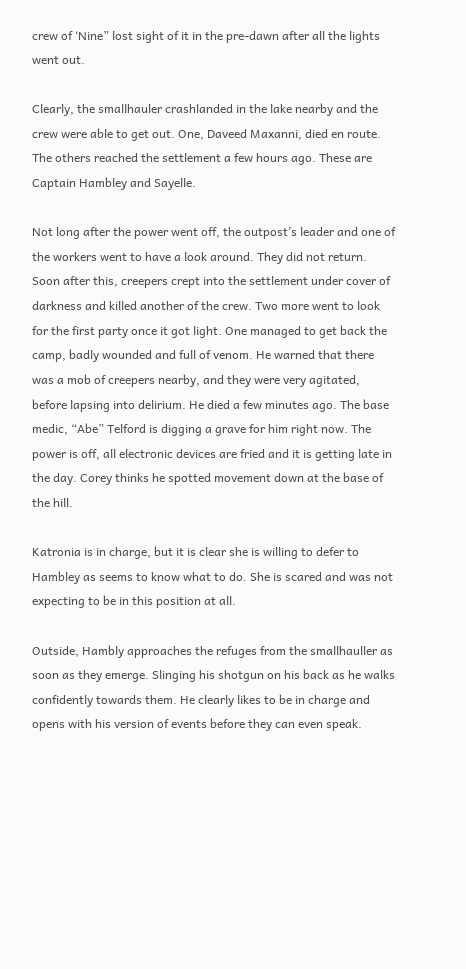crew of ‘Nine” lost sight of it in the pre-dawn after all the lights went out.

Clearly, the smallhauler crashlanded in the lake nearby and the crew were able to get out. One, Daveed Maxanni, died en route. The others reached the settlement a few hours ago. These are Captain Hambley and Sayelle.

Not long after the power went off, the outpost’s leader and one of the workers went to have a look around. They did not return. Soon after this, creepers crept into the settlement under cover of darkness and killed another of the crew. Two more went to look for the first party once it got light. One managed to get back the camp, badly wounded and full of venom. He warned that there was a mob of creepers nearby, and they were very agitated, before lapsing into delirium. He died a few minutes ago. The base medic, “Abe” Telford is digging a grave for him right now. The power is off, all electronic devices are fried and it is getting late in the day. Corey thinks he spotted movement down at the base of the hill.

Katronia is in charge, but it is clear she is willing to defer to Hambley as seems to know what to do. She is scared and was not expecting to be in this position at all.

Outside, Hambly approaches the refuges from the smallhauller as soon as they emerge. Slinging his shotgun on his back as he walks confidently towards them. He clearly likes to be in charge and opens with his version of events before they can even speak.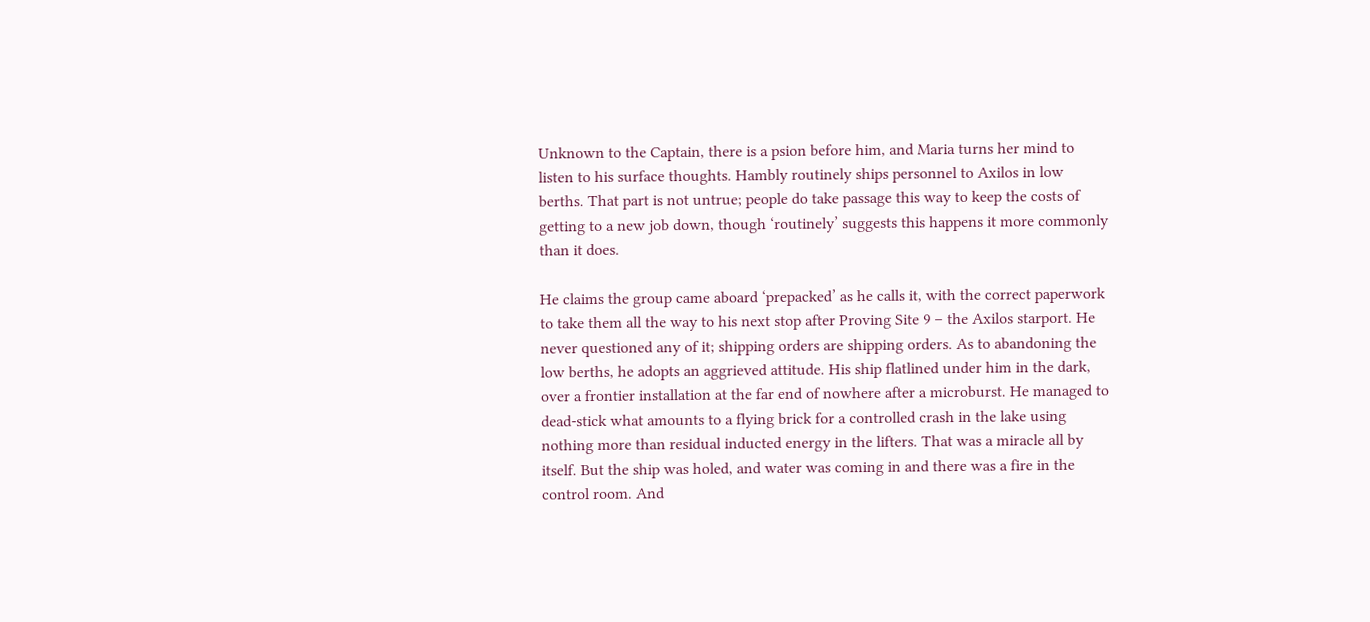Unknown to the Captain, there is a psion before him, and Maria turns her mind to listen to his surface thoughts. Hambly routinely ships personnel to Axilos in low berths. That part is not untrue; people do take passage this way to keep the costs of getting to a new job down, though ‘routinely’ suggests this happens it more commonly than it does.

He claims the group came aboard ‘prepacked’ as he calls it, with the correct paperwork to take them all the way to his next stop after Proving Site 9 – the Axilos starport. He never questioned any of it; shipping orders are shipping orders. As to abandoning the low berths, he adopts an aggrieved attitude. His ship flatlined under him in the dark, over a frontier installation at the far end of nowhere after a microburst. He managed to dead-stick what amounts to a flying brick for a controlled crash in the lake using nothing more than residual inducted energy in the lifters. That was a miracle all by itself. But the ship was holed, and water was coming in and there was a fire in the control room. And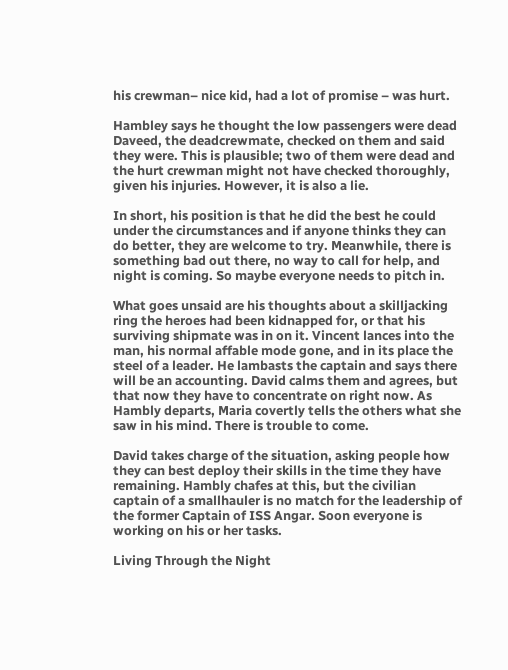his crewman– nice kid, had a lot of promise – was hurt.

Hambley says he thought the low passengers were dead Daveed, the deadcrewmate, checked on them and said they were. This is plausible; two of them were dead and the hurt crewman might not have checked thoroughly, given his injuries. However, it is also a lie.

In short, his position is that he did the best he could under the circumstances and if anyone thinks they can do better, they are welcome to try. Meanwhile, there is something bad out there, no way to call for help, and night is coming. So maybe everyone needs to pitch in.

What goes unsaid are his thoughts about a skilljacking ring the heroes had been kidnapped for, or that his surviving shipmate was in on it. Vincent lances into the man, his normal affable mode gone, and in its place the steel of a leader. He lambasts the captain and says there will be an accounting. David calms them and agrees, but that now they have to concentrate on right now. As Hambly departs, Maria covertly tells the others what she saw in his mind. There is trouble to come.

David takes charge of the situation, asking people how they can best deploy their skills in the time they have remaining. Hambly chafes at this, but the civilian captain of a smallhauler is no match for the leadership of the former Captain of ISS Angar. Soon everyone is working on his or her tasks.

Living Through the Night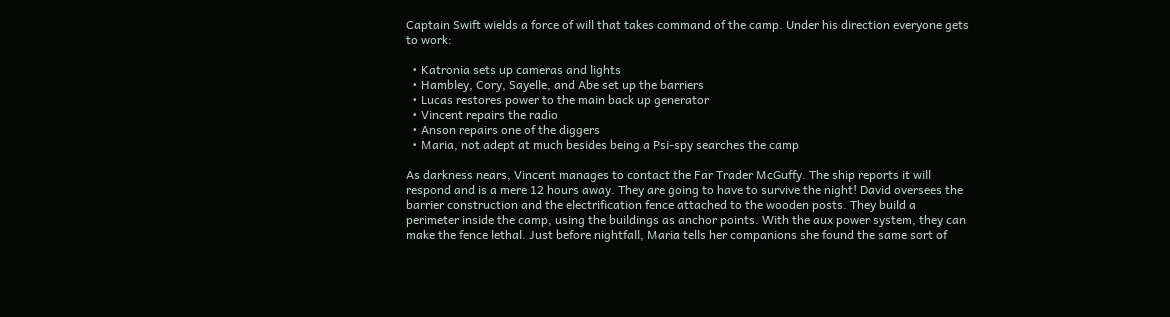Captain Swift wields a force of will that takes command of the camp. Under his direction everyone gets to work:

  • Katronia sets up cameras and lights
  • Hambley, Cory, Sayelle, and Abe set up the barriers
  • Lucas restores power to the main back up generator
  • Vincent repairs the radio
  • Anson repairs one of the diggers
  • Maria, not adept at much besides being a Psi-spy searches the camp

As darkness nears, Vincent manages to contact the Far Trader McGuffy. The ship reports it will respond and is a mere 12 hours away. They are going to have to survive the night! David oversees the barrier construction and the electrification fence attached to the wooden posts. They build a perimeter inside the camp, using the buildings as anchor points. With the aux power system, they can make the fence lethal. Just before nightfall, Maria tells her companions she found the same sort of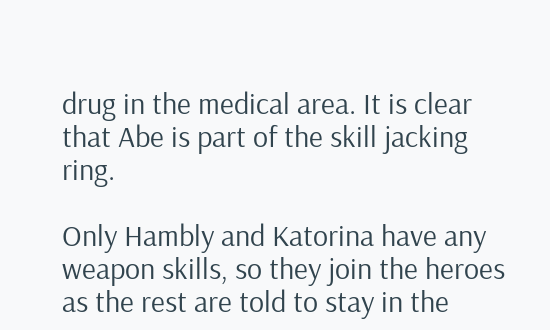drug in the medical area. It is clear that Abe is part of the skill jacking ring.

Only Hambly and Katorina have any weapon skills, so they join the heroes as the rest are told to stay in the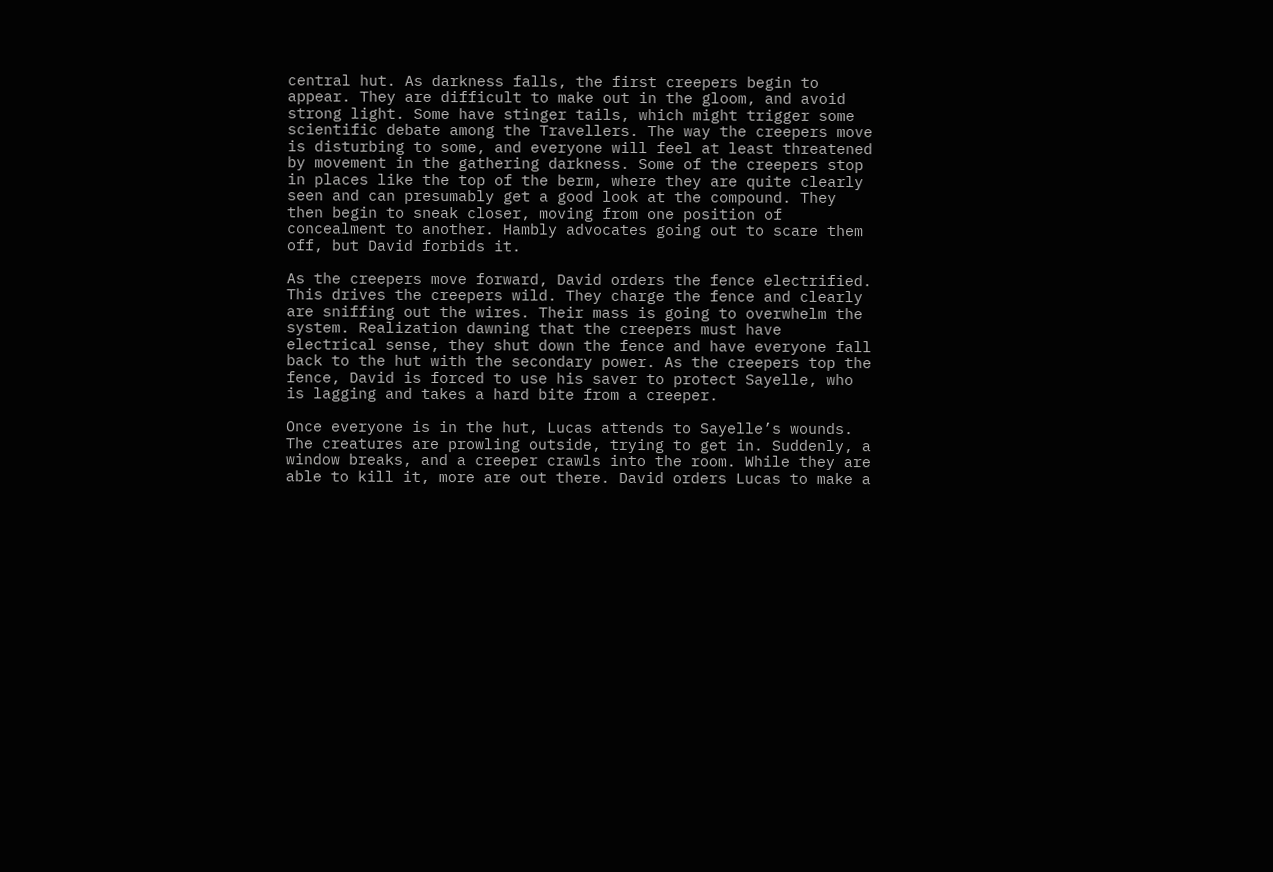central hut. As darkness falls, the first creepers begin to appear. They are difficult to make out in the gloom, and avoid strong light. Some have stinger tails, which might trigger some scientific debate among the Travellers. The way the creepers move is disturbing to some, and everyone will feel at least threatened by movement in the gathering darkness. Some of the creepers stop in places like the top of the berm, where they are quite clearly seen and can presumably get a good look at the compound. They then begin to sneak closer, moving from one position of concealment to another. Hambly advocates going out to scare them off, but David forbids it.

As the creepers move forward, David orders the fence electrified. This drives the creepers wild. They charge the fence and clearly are sniffing out the wires. Their mass is going to overwhelm the system. Realization dawning that the creepers must have electrical sense, they shut down the fence and have everyone fall back to the hut with the secondary power. As the creepers top the fence, David is forced to use his saver to protect Sayelle, who is lagging and takes a hard bite from a creeper.

Once everyone is in the hut, Lucas attends to Sayelle’s wounds. The creatures are prowling outside, trying to get in. Suddenly, a window breaks, and a creeper crawls into the room. While they are able to kill it, more are out there. David orders Lucas to make a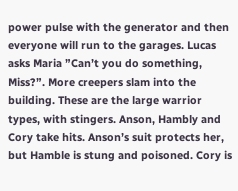power pulse with the generator and then everyone will run to the garages. Lucas asks Maria ”Can’t you do something, Miss?”. More creepers slam into the building. These are the large warrior types, with stingers. Anson, Hambly and Cory take hits. Anson’s suit protects her, but Hamble is stung and poisoned. Cory is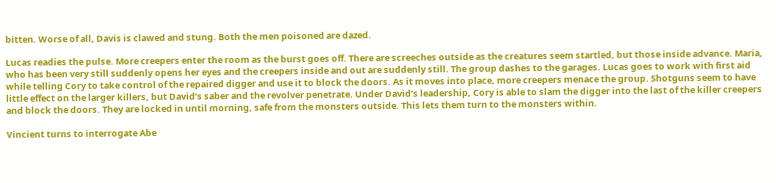bitten. Worse of all, Davis is clawed and stung. Both the men poisoned are dazed.

Lucas readies the pulse. More creepers enter the room as the burst goes off. There are screeches outside as the creatures seem startled, but those inside advance. Maria, who has been very still suddenly opens her eyes and the creepers inside and out are suddenly still. The group dashes to the garages. Lucas goes to work with first aid while telling Cory to take control of the repaired digger and use it to block the doors. As it moves into place, more creepers menace the group. Shotguns seem to have little effect on the larger killers, but David’s saber and the revolver penetrate. Under David’s leadership, Cory is able to slam the digger into the last of the killer creepers and block the doors. They are locked in until morning, safe from the monsters outside. This lets them turn to the monsters within.

Vincient turns to interrogate Abe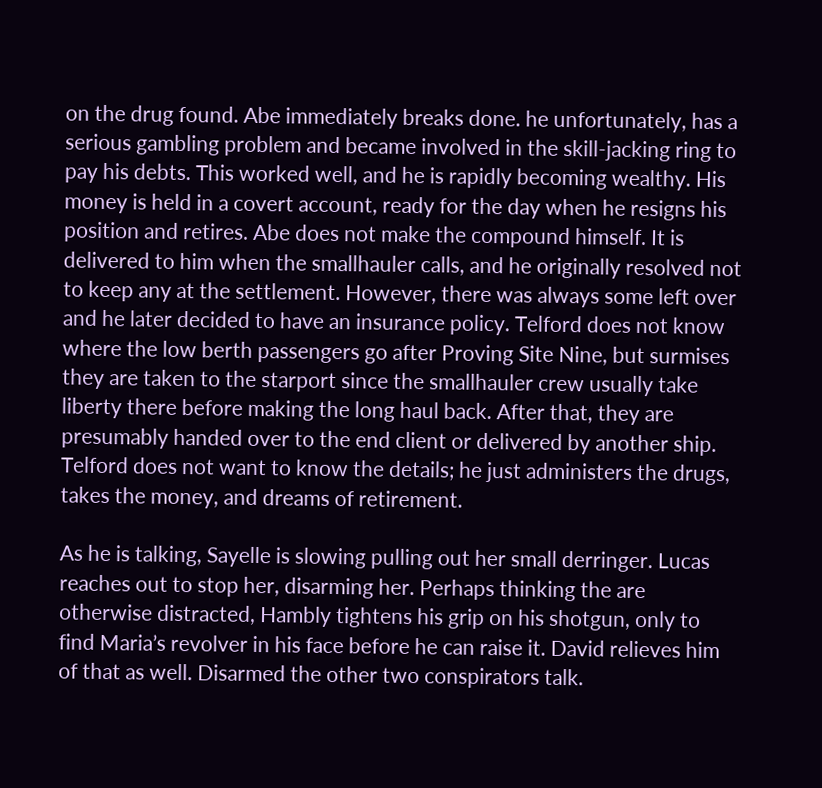on the drug found. Abe immediately breaks done. he unfortunately, has a serious gambling problem and became involved in the skill-jacking ring to pay his debts. This worked well, and he is rapidly becoming wealthy. His money is held in a covert account, ready for the day when he resigns his position and retires. Abe does not make the compound himself. It is delivered to him when the smallhauler calls, and he originally resolved not to keep any at the settlement. However, there was always some left over and he later decided to have an insurance policy. Telford does not know where the low berth passengers go after Proving Site Nine, but surmises they are taken to the starport since the smallhauler crew usually take liberty there before making the long haul back. After that, they are presumably handed over to the end client or delivered by another ship. Telford does not want to know the details; he just administers the drugs, takes the money, and dreams of retirement.

As he is talking, Sayelle is slowing pulling out her small derringer. Lucas reaches out to stop her, disarming her. Perhaps thinking the are otherwise distracted, Hambly tightens his grip on his shotgun, only to find Maria’s revolver in his face before he can raise it. David relieves him of that as well. Disarmed the other two conspirators talk.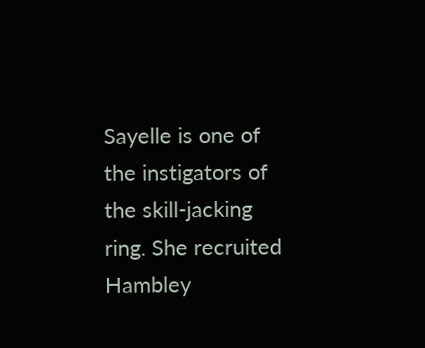Sayelle is one of the instigators of the skill-jacking ring. She recruited Hambley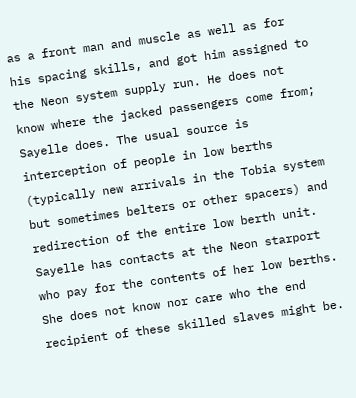as a front man and muscle as well as for his spacing skills, and got him assigned to the Neon system supply run. He does not know where the jacked passengers come from; Sayelle does. The usual source is interception of people in low berths (typically new arrivals in the Tobia system but sometimes belters or other spacers) and redirection of the entire low berth unit. Sayelle has contacts at the Neon starport who pay for the contents of her low berths. She does not know nor care who the end recipient of these skilled slaves might be.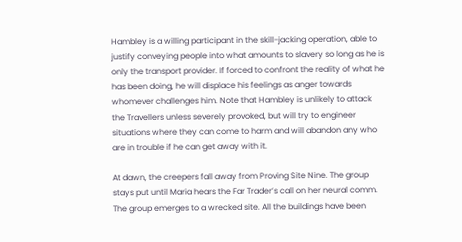Hambley is a willing participant in the skill-jacking operation, able to justify conveying people into what amounts to slavery so long as he is only the transport provider. If forced to confront the reality of what he has been doing, he will displace his feelings as anger towards whomever challenges him. Note that Hambley is unlikely to attack the Travellers unless severely provoked, but will try to engineer situations where they can come to harm and will abandon any who are in trouble if he can get away with it.

At dawn, the creepers fall away from Proving Site Nine. The group stays put until Maria hears the Far Trader’s call on her neural comm. The group emerges to a wrecked site. All the buildings have been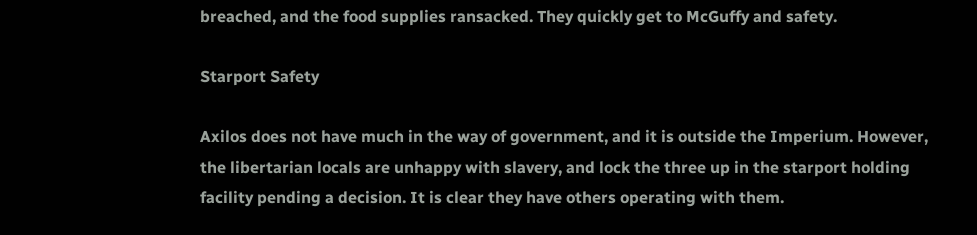breached, and the food supplies ransacked. They quickly get to McGuffy and safety.

Starport Safety

Axilos does not have much in the way of government, and it is outside the Imperium. However, the libertarian locals are unhappy with slavery, and lock the three up in the starport holding facility pending a decision. It is clear they have others operating with them.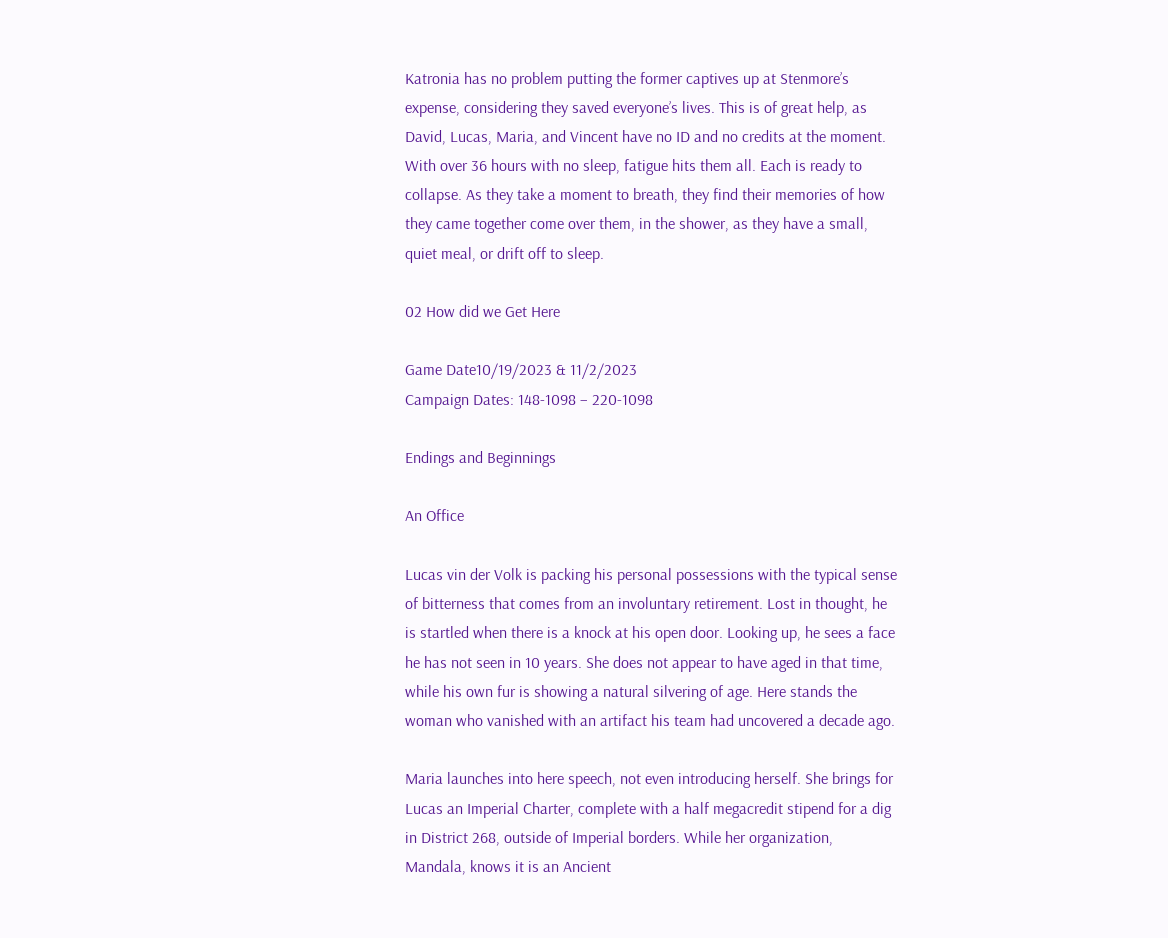Katronia has no problem putting the former captives up at Stenmore’s expense, considering they saved everyone’s lives. This is of great help, as David, Lucas, Maria, and Vincent have no ID and no credits at the moment. With over 36 hours with no sleep, fatigue hits them all. Each is ready to collapse. As they take a moment to breath, they find their memories of how they came together come over them, in the shower, as they have a small, quiet meal, or drift off to sleep.

02 How did we Get Here

Game Date10/19/2023 & 11/2/2023
Campaign Dates: 148-1098 – 220-1098

Endings and Beginnings

An Office

Lucas vin der Volk is packing his personal possessions with the typical sense of bitterness that comes from an involuntary retirement. Lost in thought, he is startled when there is a knock at his open door. Looking up, he sees a face he has not seen in 10 years. She does not appear to have aged in that time, while his own fur is showing a natural silvering of age. Here stands the woman who vanished with an artifact his team had uncovered a decade ago.

Maria launches into here speech, not even introducing herself. She brings for Lucas an Imperial Charter, complete with a half megacredit stipend for a dig in District 268, outside of Imperial borders. While her organization, Mandala, knows it is an Ancient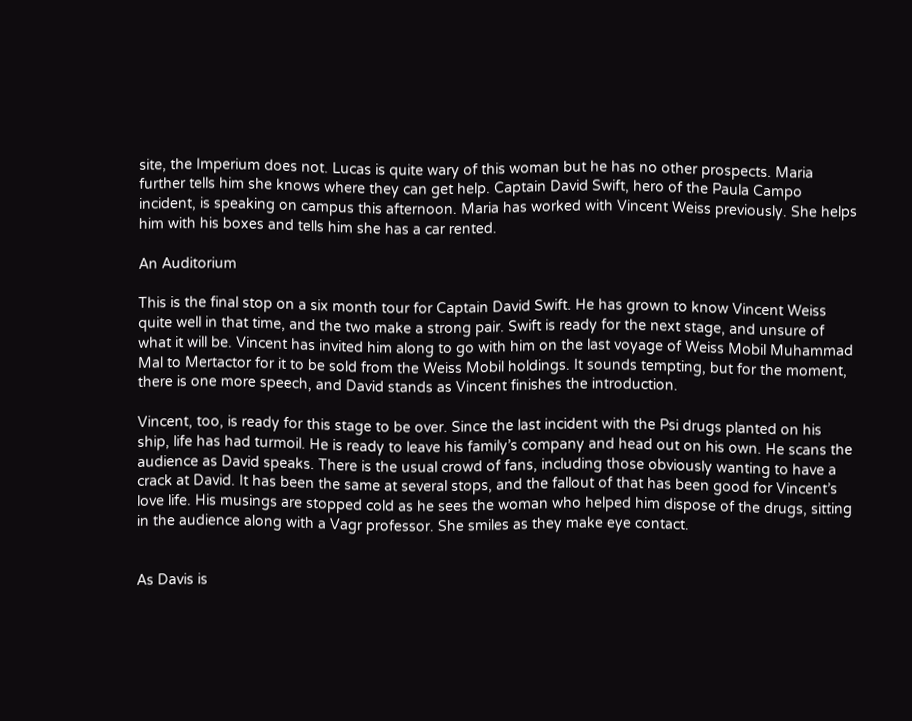site, the Imperium does not. Lucas is quite wary of this woman but he has no other prospects. Maria further tells him she knows where they can get help. Captain David Swift, hero of the Paula Campo incident, is speaking on campus this afternoon. Maria has worked with Vincent Weiss previously. She helps him with his boxes and tells him she has a car rented.

An Auditorium

This is the final stop on a six month tour for Captain David Swift. He has grown to know Vincent Weiss quite well in that time, and the two make a strong pair. Swift is ready for the next stage, and unsure of what it will be. Vincent has invited him along to go with him on the last voyage of Weiss Mobil Muhammad Mal to Mertactor for it to be sold from the Weiss Mobil holdings. It sounds tempting, but for the moment, there is one more speech, and David stands as Vincent finishes the introduction.

Vincent, too, is ready for this stage to be over. Since the last incident with the Psi drugs planted on his ship, life has had turmoil. He is ready to leave his family’s company and head out on his own. He scans the audience as David speaks. There is the usual crowd of fans, including those obviously wanting to have a crack at David. It has been the same at several stops, and the fallout of that has been good for Vincent’s love life. His musings are stopped cold as he sees the woman who helped him dispose of the drugs, sitting in the audience along with a Vagr professor. She smiles as they make eye contact.


As Davis is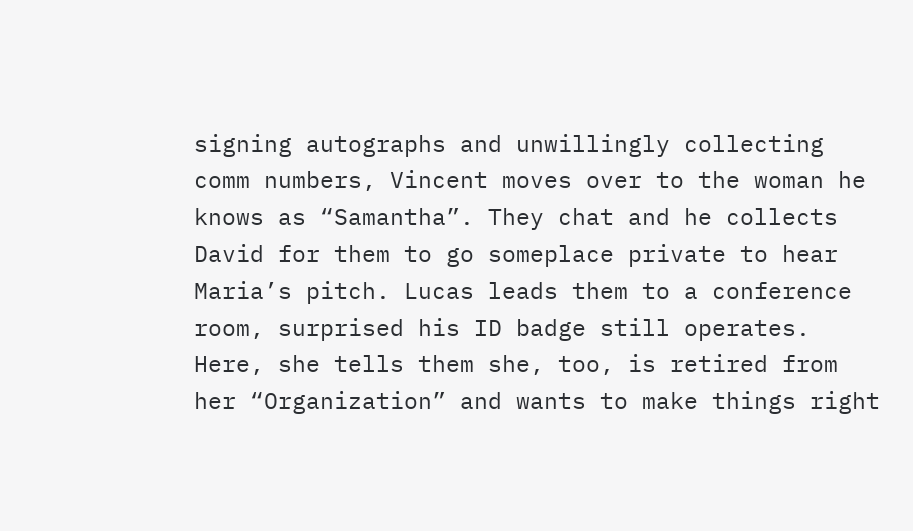signing autographs and unwillingly collecting comm numbers, Vincent moves over to the woman he knows as “Samantha”. They chat and he collects David for them to go someplace private to hear Maria’s pitch. Lucas leads them to a conference room, surprised his ID badge still operates. Here, she tells them she, too, is retired from her “Organization” and wants to make things right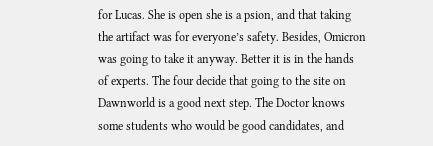for Lucas. She is open she is a psion, and that taking the artifact was for everyone’s safety. Besides, Omicron was going to take it anyway. Better it is in the hands of experts. The four decide that going to the site on Dawnworld is a good next step. The Doctor knows some students who would be good candidates, and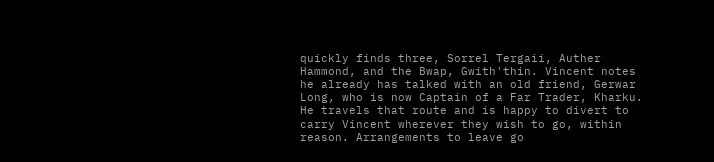quickly finds three, Sorrel Tergaii, Auther Hammond, and the Bwap, Gwith'thin. Vincent notes he already has talked with an old friend, Gerwar Long, who is now Captain of a Far Trader, Kharku. He travels that route and is happy to divert to carry Vincent wherever they wish to go, within reason. Arrangements to leave go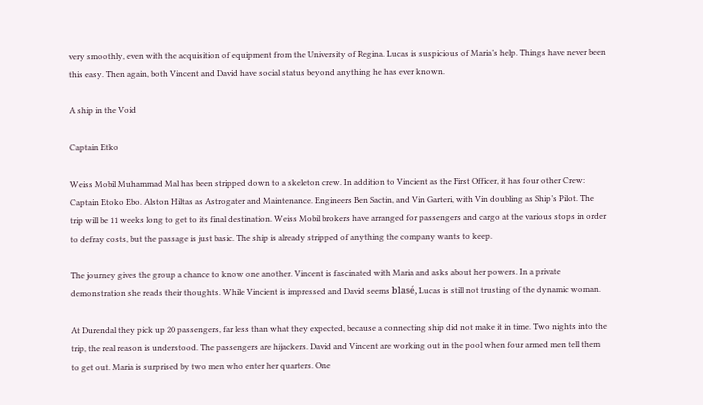very smoothly, even with the acquisition of equipment from the University of Regina. Lucas is suspicious of Maria’s help. Things have never been this easy. Then again, both Vincent and David have social status beyond anything he has ever known.

A ship in the Void

Captain Etko

Weiss Mobil Muhammad Mal has been stripped down to a skeleton crew. In addition to Vincient as the First Officer, it has four other Crew: Captain Etoko Ebo. Alston Hiltas as Astrogater and Maintenance. Engineers Ben Sactin, and Vin Garteri, with Vin doubling as Ship’s Pilot. The trip will be 11 weeks long to get to its final destination. Weiss Mobil brokers have arranged for passengers and cargo at the various stops in order to defray costs, but the passage is just basic. The ship is already stripped of anything the company wants to keep.

The journey gives the group a chance to know one another. Vincent is fascinated with Maria and asks about her powers. In a private demonstration she reads their thoughts. While Vincient is impressed and David seems blasé, Lucas is still not trusting of the dynamic woman.

At Durendal they pick up 20 passengers, far less than what they expected, because a connecting ship did not make it in time. Two nights into the trip, the real reason is understood. The passengers are hijackers. David and Vincent are working out in the pool when four armed men tell them to get out. Maria is surprised by two men who enter her quarters. One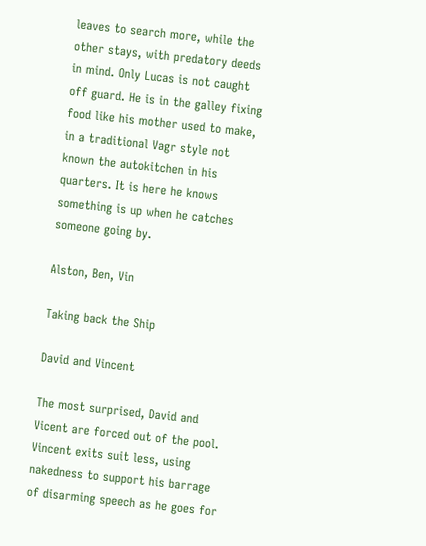leaves to search more, while the other stays, with predatory deeds in mind. Only Lucas is not caught off guard. He is in the galley fixing food like his mother used to make, in a traditional Vagr style not known the autokitchen in his quarters. It is here he knows something is up when he catches someone going by.

Alston, Ben, Vin

Taking back the Ship

David and Vincent

The most surprised, David and Vicent are forced out of the pool. Vincent exits suit less, using nakedness to support his barrage of disarming speech as he goes for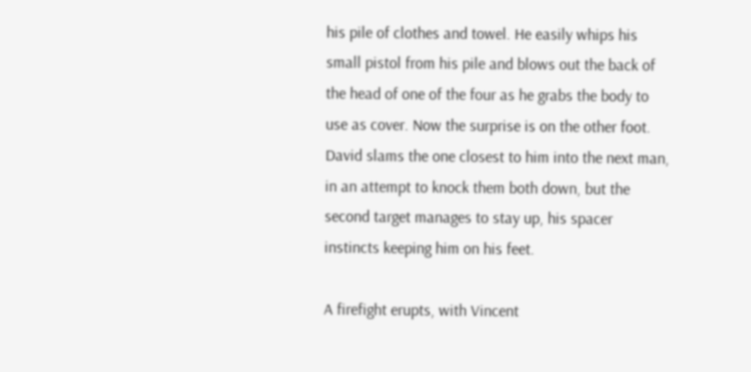his pile of clothes and towel. He easily whips his small pistol from his pile and blows out the back of the head of one of the four as he grabs the body to use as cover. Now the surprise is on the other foot. David slams the one closest to him into the next man, in an attempt to knock them both down, but the second target manages to stay up, his spacer instincts keeping him on his feet.

A firefight erupts, with Vincent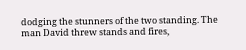dodging the stunners of the two standing. The man David threw stands and fires,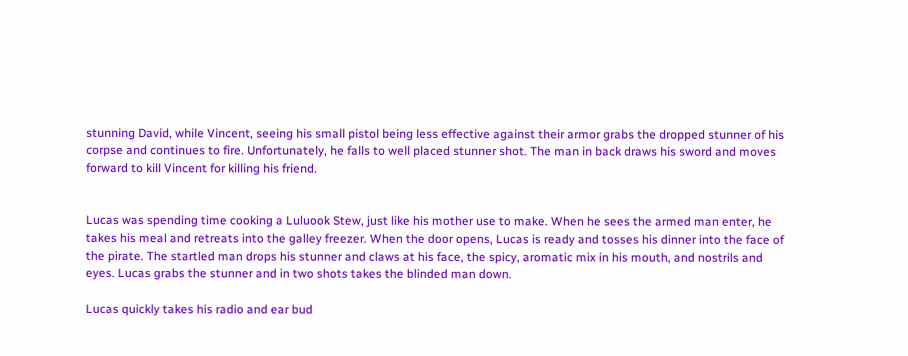stunning David, while Vincent, seeing his small pistol being less effective against their armor grabs the dropped stunner of his corpse and continues to fire. Unfortunately, he falls to well placed stunner shot. The man in back draws his sword and moves forward to kill Vincent for killing his friend.


Lucas was spending time cooking a Luluook Stew, just like his mother use to make. When he sees the armed man enter, he takes his meal and retreats into the galley freezer. When the door opens, Lucas is ready and tosses his dinner into the face of the pirate. The startled man drops his stunner and claws at his face, the spicy, aromatic mix in his mouth, and nostrils and eyes. Lucas grabs the stunner and in two shots takes the blinded man down.

Lucas quickly takes his radio and ear bud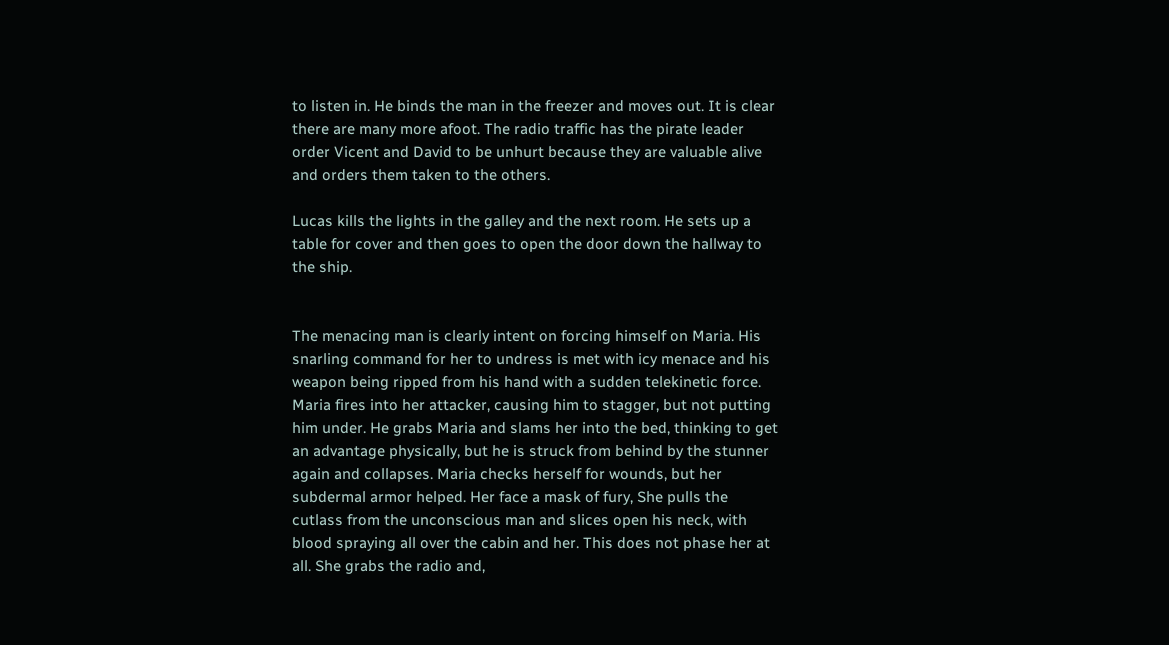to listen in. He binds the man in the freezer and moves out. It is clear there are many more afoot. The radio traffic has the pirate leader order Vicent and David to be unhurt because they are valuable alive and orders them taken to the others.

Lucas kills the lights in the galley and the next room. He sets up a table for cover and then goes to open the door down the hallway to the ship.


The menacing man is clearly intent on forcing himself on Maria. His snarling command for her to undress is met with icy menace and his weapon being ripped from his hand with a sudden telekinetic force. Maria fires into her attacker, causing him to stagger, but not putting him under. He grabs Maria and slams her into the bed, thinking to get an advantage physically, but he is struck from behind by the stunner again and collapses. Maria checks herself for wounds, but her subdermal armor helped. Her face a mask of fury, She pulls the cutlass from the unconscious man and slices open his neck, with blood spraying all over the cabin and her. This does not phase her at all. She grabs the radio and,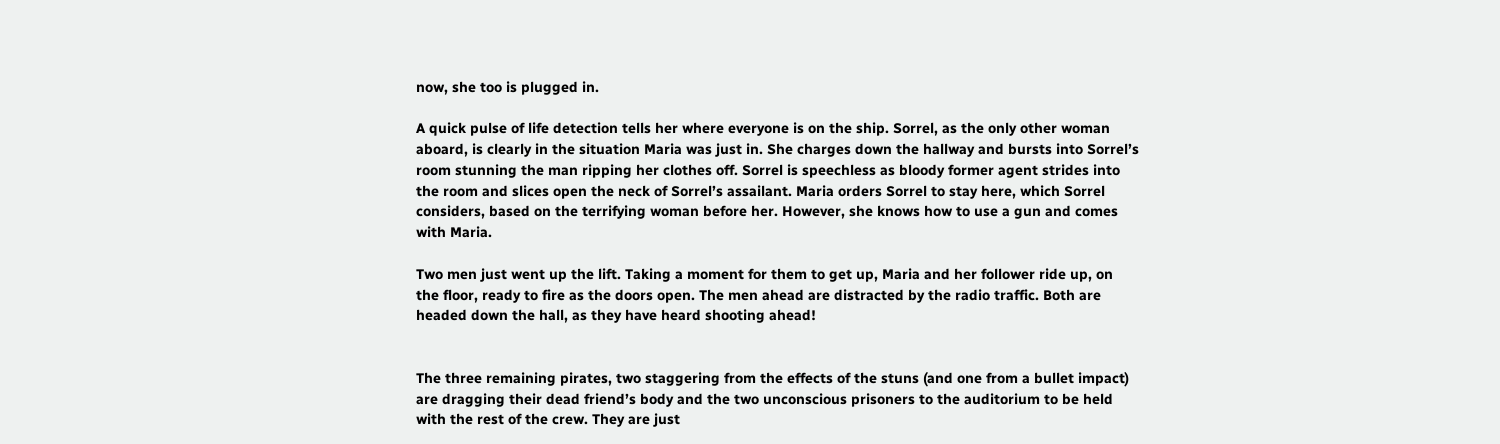now, she too is plugged in.

A quick pulse of life detection tells her where everyone is on the ship. Sorrel, as the only other woman aboard, is clearly in the situation Maria was just in. She charges down the hallway and bursts into Sorrel’s room stunning the man ripping her clothes off. Sorrel is speechless as bloody former agent strides into the room and slices open the neck of Sorrel’s assailant. Maria orders Sorrel to stay here, which Sorrel considers, based on the terrifying woman before her. However, she knows how to use a gun and comes with Maria.

Two men just went up the lift. Taking a moment for them to get up, Maria and her follower ride up, on the floor, ready to fire as the doors open. The men ahead are distracted by the radio traffic. Both are headed down the hall, as they have heard shooting ahead!


The three remaining pirates, two staggering from the effects of the stuns (and one from a bullet impact) are dragging their dead friend’s body and the two unconscious prisoners to the auditorium to be held with the rest of the crew. They are just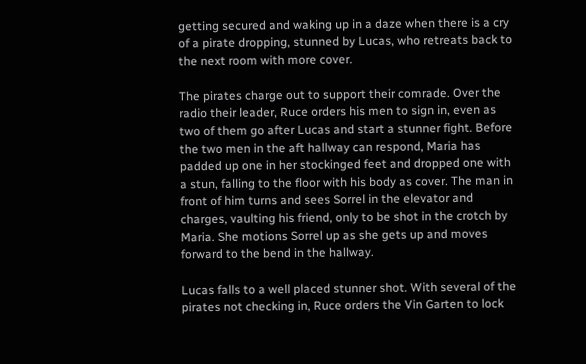getting secured and waking up in a daze when there is a cry of a pirate dropping, stunned by Lucas, who retreats back to the next room with more cover.

The pirates charge out to support their comrade. Over the radio their leader, Ruce orders his men to sign in, even as two of them go after Lucas and start a stunner fight. Before the two men in the aft hallway can respond, Maria has padded up one in her stockinged feet and dropped one with a stun, falling to the floor with his body as cover. The man in front of him turns and sees Sorrel in the elevator and charges, vaulting his friend, only to be shot in the crotch by Maria. She motions Sorrel up as she gets up and moves forward to the bend in the hallway.

Lucas falls to a well placed stunner shot. With several of the pirates not checking in, Ruce orders the Vin Garten to lock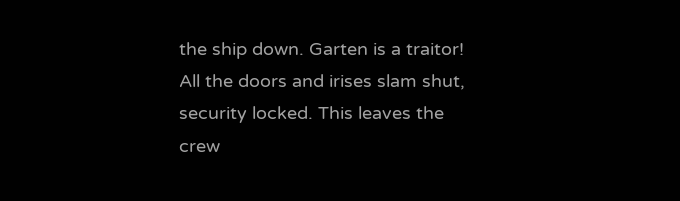the ship down. Garten is a traitor! All the doors and irises slam shut, security locked. This leaves the crew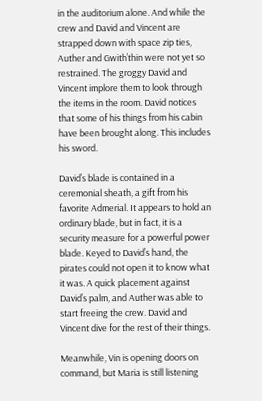in the auditorium alone. And while the crew and David and Vincent are strapped down with space zip ties, Auther and Gwith’thin were not yet so restrained. The groggy David and Vincent implore them to look through the items in the room. David notices that some of his things from his cabin have been brought along. This includes his sword.

David’s blade is contained in a ceremonial sheath, a gift from his favorite Admerial. It appears to hold an ordinary blade, but in fact, it is a security measure for a powerful power blade. Keyed to David’s hand, the pirates could not open it to know what it was. A quick placement against David’s palm, and Auther was able to start freeing the crew. David and Vincent dive for the rest of their things.

Meanwhile, Vin is opening doors on command, but Maria is still listening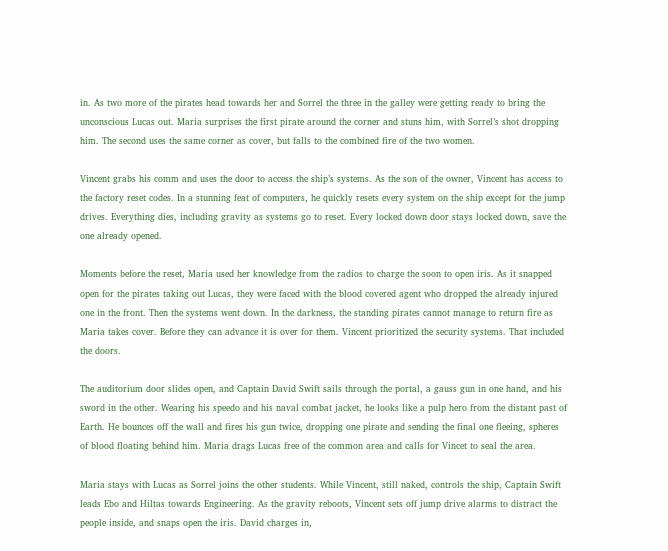in. As two more of the pirates head towards her and Sorrel the three in the galley were getting ready to bring the unconscious Lucas out. Maria surprises the first pirate around the corner and stuns him, with Sorrel’s shot dropping him. The second uses the same corner as cover, but falls to the combined fire of the two women.

Vincent grabs his comm and uses the door to access the ship’s systems. As the son of the owner, Vincent has access to the factory reset codes. In a stunning feat of computers, he quickly resets every system on the ship except for the jump drives. Everything dies, including gravity as systems go to reset. Every locked down door stays locked down, save the one already opened.

Moments before the reset, Maria used her knowledge from the radios to charge the soon to open iris. As it snapped open for the pirates taking out Lucas, they were faced with the blood covered agent who dropped the already injured one in the front. Then the systems went down. In the darkness, the standing pirates cannot manage to return fire as Maria takes cover. Before they can advance it is over for them. Vincent prioritized the security systems. That included the doors.

The auditorium door slides open, and Captain David Swift sails through the portal, a gauss gun in one hand, and his sword in the other. Wearing his speedo and his naval combat jacket, he looks like a pulp hero from the distant past of Earth. He bounces off the wall and fires his gun twice, dropping one pirate and sending the final one fleeing, spheres of blood floating behind him. Maria drags Lucas free of the common area and calls for Vincet to seal the area.

Maria stays with Lucas as Sorrel joins the other students. While Vincent, still naked, controls the ship, Captain Swift leads Ebo and Hiltas towards Engineering. As the gravity reboots, Vincent sets off jump drive alarms to distract the people inside, and snaps open the iris. David charges in,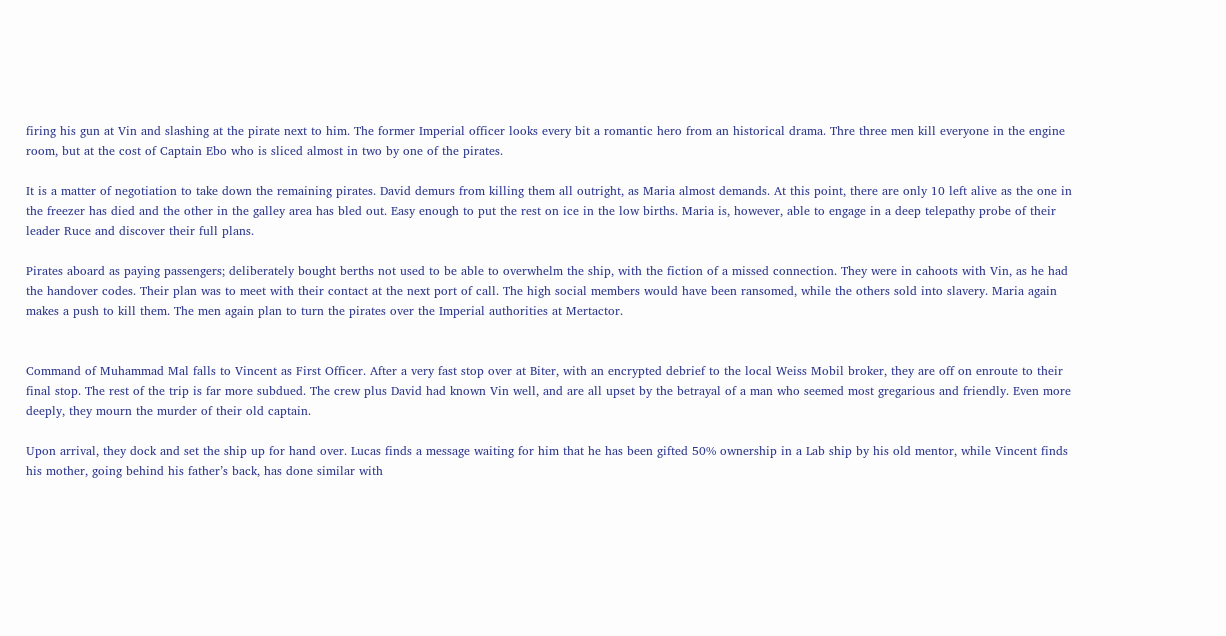firing his gun at Vin and slashing at the pirate next to him. The former Imperial officer looks every bit a romantic hero from an historical drama. Thre three men kill everyone in the engine room, but at the cost of Captain Ebo who is sliced almost in two by one of the pirates.

It is a matter of negotiation to take down the remaining pirates. David demurs from killing them all outright, as Maria almost demands. At this point, there are only 10 left alive as the one in the freezer has died and the other in the galley area has bled out. Easy enough to put the rest on ice in the low births. Maria is, however, able to engage in a deep telepathy probe of their leader Ruce and discover their full plans.

Pirates aboard as paying passengers; deliberately bought berths not used to be able to overwhelm the ship, with the fiction of a missed connection. They were in cahoots with Vin, as he had the handover codes. Their plan was to meet with their contact at the next port of call. The high social members would have been ransomed, while the others sold into slavery. Maria again makes a push to kill them. The men again plan to turn the pirates over the Imperial authorities at Mertactor.


Command of Muhammad Mal falls to Vincent as First Officer. After a very fast stop over at Biter, with an encrypted debrief to the local Weiss Mobil broker, they are off on enroute to their final stop. The rest of the trip is far more subdued. The crew plus David had known Vin well, and are all upset by the betrayal of a man who seemed most gregarious and friendly. Even more deeply, they mourn the murder of their old captain.

Upon arrival, they dock and set the ship up for hand over. Lucas finds a message waiting for him that he has been gifted 50% ownership in a Lab ship by his old mentor, while Vincent finds his mother, going behind his father’s back, has done similar with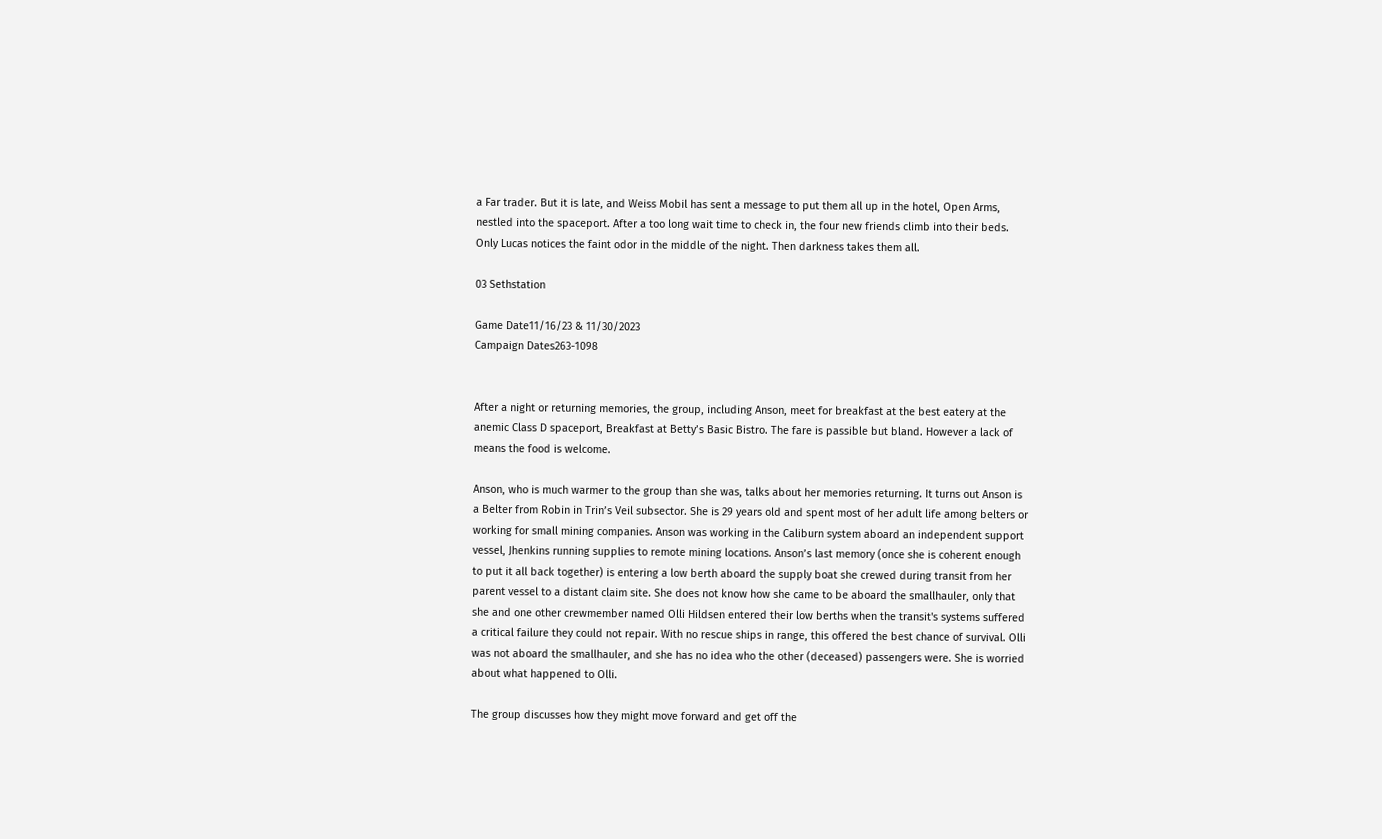a Far trader. But it is late, and Weiss Mobil has sent a message to put them all up in the hotel, Open Arms, nestled into the spaceport. After a too long wait time to check in, the four new friends climb into their beds. Only Lucas notices the faint odor in the middle of the night. Then darkness takes them all.

03 Sethstation

Game Date11/16/23 & 11/30/2023
Campaign Dates263-1098


After a night or returning memories, the group, including Anson, meet for breakfast at the best eatery at the anemic Class D spaceport, Breakfast at Betty’s Basic Bistro. The fare is passible but bland. However a lack of means the food is welcome.

Anson, who is much warmer to the group than she was, talks about her memories returning. It turns out Anson is a Belter from Robin in Trin’s Veil subsector. She is 29 years old and spent most of her adult life among belters or working for small mining companies. Anson was working in the Caliburn system aboard an independent support vessel, Jhenkins running supplies to remote mining locations. Anson’s last memory (once she is coherent enough to put it all back together) is entering a low berth aboard the supply boat she crewed during transit from her parent vessel to a distant claim site. She does not know how she came to be aboard the smallhauler, only that she and one other crewmember named Olli Hildsen entered their low berths when the transit's systems suffered a critical failure they could not repair. With no rescue ships in range, this offered the best chance of survival. Olli was not aboard the smallhauler, and she has no idea who the other (deceased) passengers were. She is worried about what happened to Olli.

The group discusses how they might move forward and get off the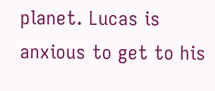planet. Lucas is anxious to get to his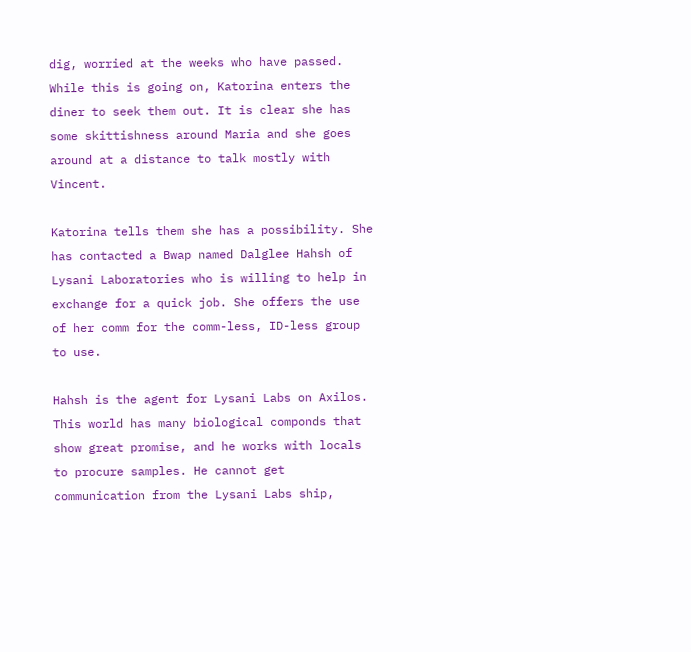dig, worried at the weeks who have passed. While this is going on, Katorina enters the diner to seek them out. It is clear she has some skittishness around Maria and she goes around at a distance to talk mostly with Vincent.

Katorina tells them she has a possibility. She has contacted a Bwap named Dalglee Hahsh of Lysani Laboratories who is willing to help in exchange for a quick job. She offers the use of her comm for the comm-less, ID-less group to use.

Hahsh is the agent for Lysani Labs on Axilos. This world has many biological componds that show great promise, and he works with locals to procure samples. He cannot get communication from the Lysani Labs ship,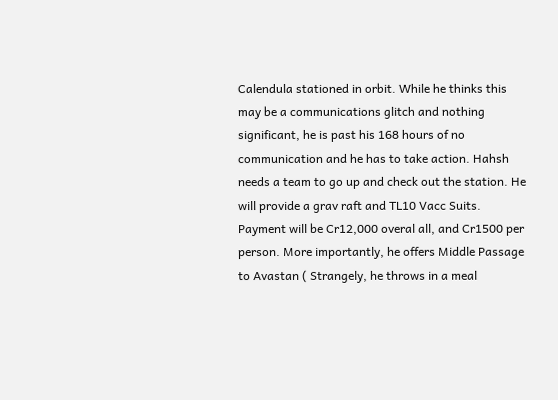Calendula stationed in orbit. While he thinks this may be a communications glitch and nothing significant, he is past his 168 hours of no communication and he has to take action. Hahsh needs a team to go up and check out the station. He will provide a grav raft and TL10 Vacc Suits. Payment will be Cr12,000 overal all, and Cr1500 per person. More importantly, he offers Middle Passage to Avastan ( Strangely, he throws in a meal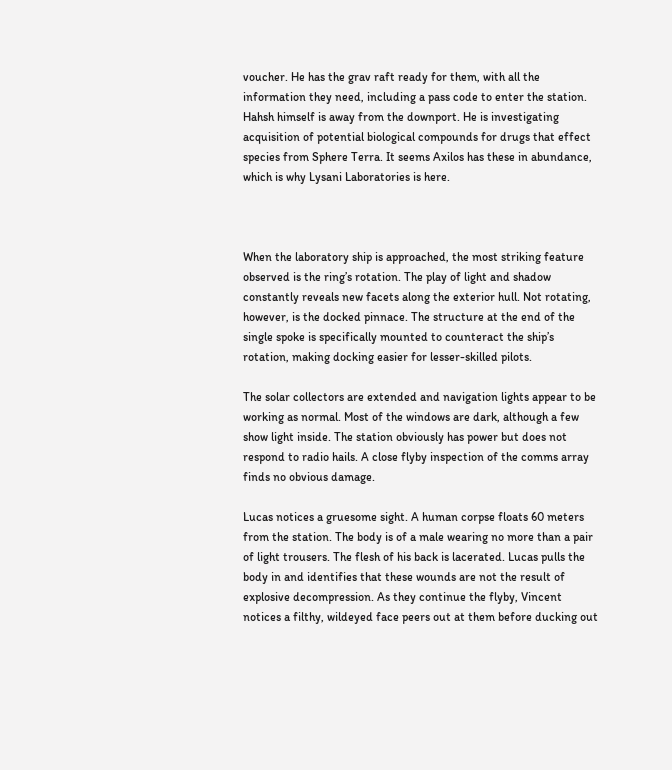voucher. He has the grav raft ready for them, with all the information they need, including a pass code to enter the station. Hahsh himself is away from the downport. He is investigating acquisition of potential biological compounds for drugs that effect species from Sphere Terra. It seems Axilos has these in abundance, which is why Lysani Laboratories is here.



When the laboratory ship is approached, the most striking feature observed is the ring’s rotation. The play of light and shadow constantly reveals new facets along the exterior hull. Not rotating, however, is the docked pinnace. The structure at the end of the single spoke is specifically mounted to counteract the ship’s rotation, making docking easier for lesser-skilled pilots.

The solar collectors are extended and navigation lights appear to be working as normal. Most of the windows are dark, although a few show light inside. The station obviously has power but does not respond to radio hails. A close flyby inspection of the comms array finds no obvious damage.

Lucas notices a gruesome sight. A human corpse floats 60 meters from the station. The body is of a male wearing no more than a pair of light trousers. The flesh of his back is lacerated. Lucas pulls the body in and identifies that these wounds are not the result of explosive decompression. As they continue the flyby, Vincent notices a filthy, wildeyed face peers out at them before ducking out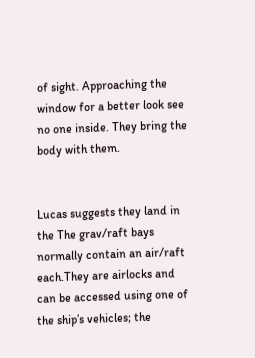of sight. Approaching the window for a better look see no one inside. They bring the body with them.


Lucas suggests they land in the The grav/raft bays normally contain an air/raft each.They are airlocks and can be accessed using one of the ship’s vehicles; the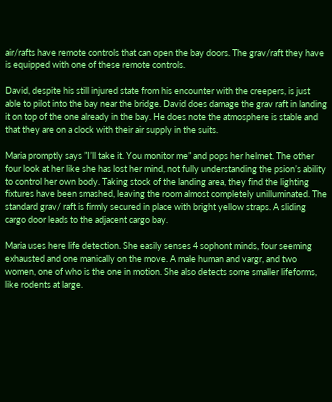air/rafts have remote controls that can open the bay doors. The grav/raft they have is equipped with one of these remote controls.

David, despite his still injured state from his encounter with the creepers, is just able to pilot into the bay near the bridge. David does damage the grav raft in landing it on top of the one already in the bay. He does note the atmosphere is stable and that they are on a clock with their air supply in the suits.

Maria promptly says ”I’ll take it. You monitor me” and pops her helmet. The other four look at her like she has lost her mind, not fully understanding the psion’s ability to control her own body. Taking stock of the landing area, they find the lighting fixtures have been smashed, leaving the room almost completely unilluminated. The standard grav/ raft is firmly secured in place with bright yellow straps. A sliding cargo door leads to the adjacent cargo bay.

Maria uses here life detection. She easily senses 4 sophont minds, four seeming exhausted and one manically on the move. A male human and vargr, and two women, one of who is the one in motion. She also detects some smaller lifeforms, like rodents at large.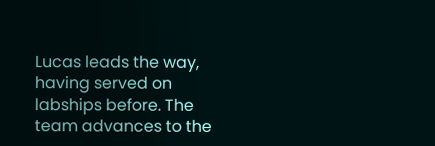Lucas leads the way, having served on labships before. The team advances to the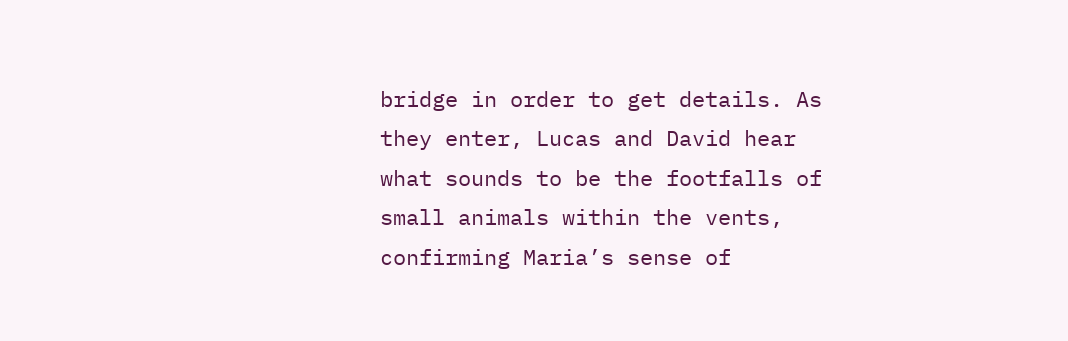bridge in order to get details. As they enter, Lucas and David hear what sounds to be the footfalls of small animals within the vents, confirming Maria’s sense of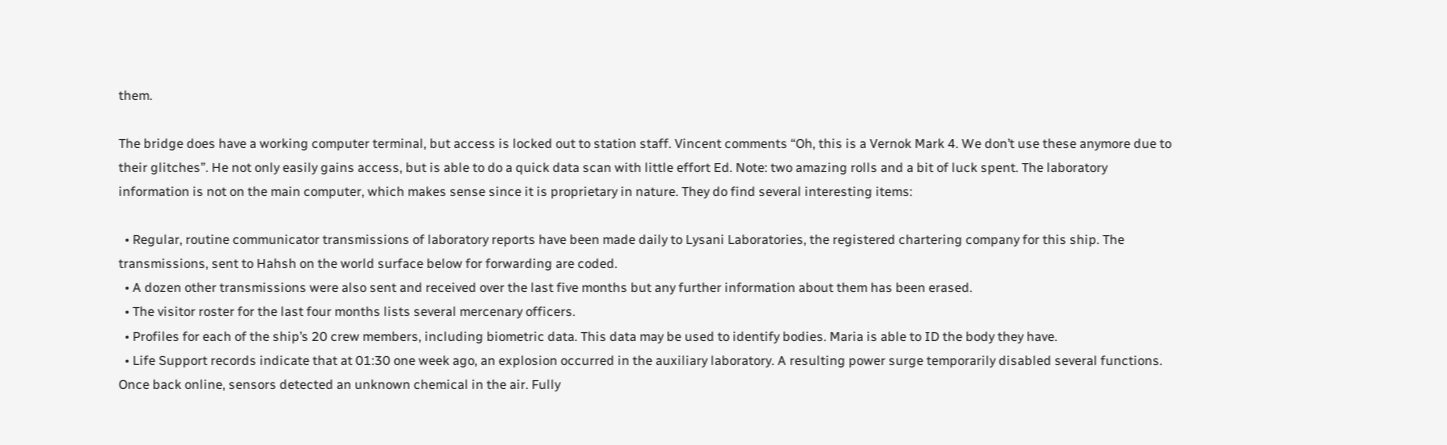them.

The bridge does have a working computer terminal, but access is locked out to station staff. Vincent comments “Oh, this is a Vernok Mark 4. We don’t use these anymore due to their glitches”. He not only easily gains access, but is able to do a quick data scan with little effort Ed. Note: two amazing rolls and a bit of luck spent. The laboratory information is not on the main computer, which makes sense since it is proprietary in nature. They do find several interesting items:

  • Regular, routine communicator transmissions of laboratory reports have been made daily to Lysani Laboratories, the registered chartering company for this ship. The transmissions, sent to Hahsh on the world surface below for forwarding are coded.
  • A dozen other transmissions were also sent and received over the last five months but any further information about them has been erased.
  • The visitor roster for the last four months lists several mercenary officers.
  • Profiles for each of the ship’s 20 crew members, including biometric data. This data may be used to identify bodies. Maria is able to ID the body they have.
  • Life Support records indicate that at 01:30 one week ago, an explosion occurred in the auxiliary laboratory. A resulting power surge temporarily disabled several functions. Once back online, sensors detected an unknown chemical in the air. Fully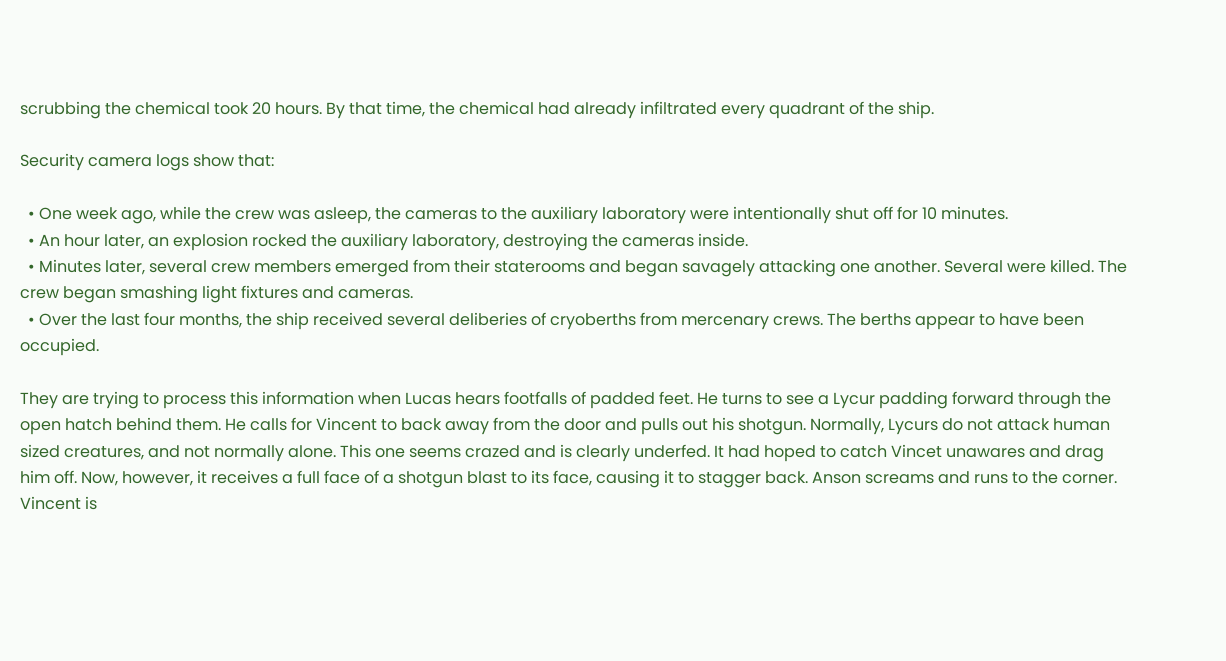scrubbing the chemical took 20 hours. By that time, the chemical had already infiltrated every quadrant of the ship.

Security camera logs show that:

  • One week ago, while the crew was asleep, the cameras to the auxiliary laboratory were intentionally shut off for 10 minutes.
  • An hour later, an explosion rocked the auxiliary laboratory, destroying the cameras inside.
  • Minutes later, several crew members emerged from their staterooms and began savagely attacking one another. Several were killed. The crew began smashing light fixtures and cameras.
  • Over the last four months, the ship received several deliberies of cryoberths from mercenary crews. The berths appear to have been occupied.

They are trying to process this information when Lucas hears footfalls of padded feet. He turns to see a Lycur padding forward through the open hatch behind them. He calls for Vincent to back away from the door and pulls out his shotgun. Normally, Lycurs do not attack human sized creatures, and not normally alone. This one seems crazed and is clearly underfed. It had hoped to catch Vincet unawares and drag him off. Now, however, it receives a full face of a shotgun blast to its face, causing it to stagger back. Anson screams and runs to the corner. Vincent is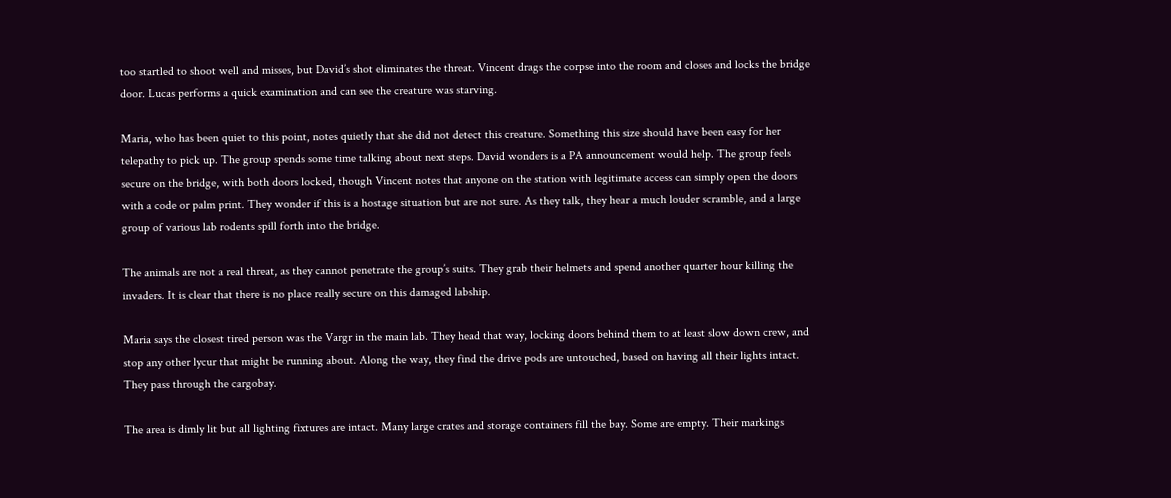too startled to shoot well and misses, but David’s shot eliminates the threat. Vincent drags the corpse into the room and closes and locks the bridge door. Lucas performs a quick examination and can see the creature was starving.

Maria, who has been quiet to this point, notes quietly that she did not detect this creature. Something this size should have been easy for her telepathy to pick up. The group spends some time talking about next steps. David wonders is a PA announcement would help. The group feels secure on the bridge, with both doors locked, though Vincent notes that anyone on the station with legitimate access can simply open the doors with a code or palm print. They wonder if this is a hostage situation but are not sure. As they talk, they hear a much louder scramble, and a large group of various lab rodents spill forth into the bridge.

The animals are not a real threat, as they cannot penetrate the group’s suits. They grab their helmets and spend another quarter hour killing the invaders. It is clear that there is no place really secure on this damaged labship.

Maria says the closest tired person was the Vargr in the main lab. They head that way, locking doors behind them to at least slow down crew, and stop any other lycur that might be running about. Along the way, they find the drive pods are untouched, based on having all their lights intact. They pass through the cargobay.

The area is dimly lit but all lighting fixtures are intact. Many large crates and storage containers fill the bay. Some are empty. Their markings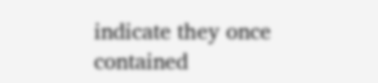indicate they once contained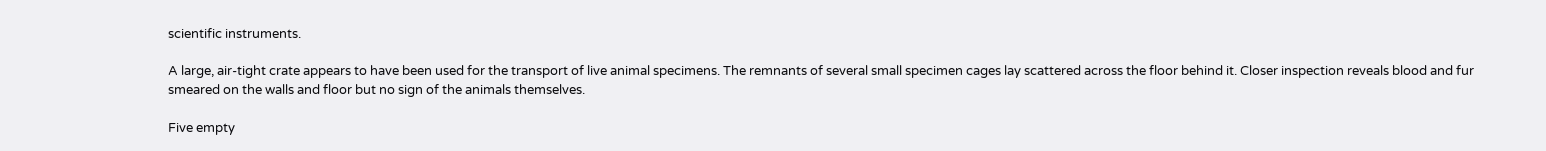scientific instruments.

A large, air-tight crate appears to have been used for the transport of live animal specimens. The remnants of several small specimen cages lay scattered across the floor behind it. Closer inspection reveals blood and fur smeared on the walls and floor but no sign of the animals themselves.

Five empty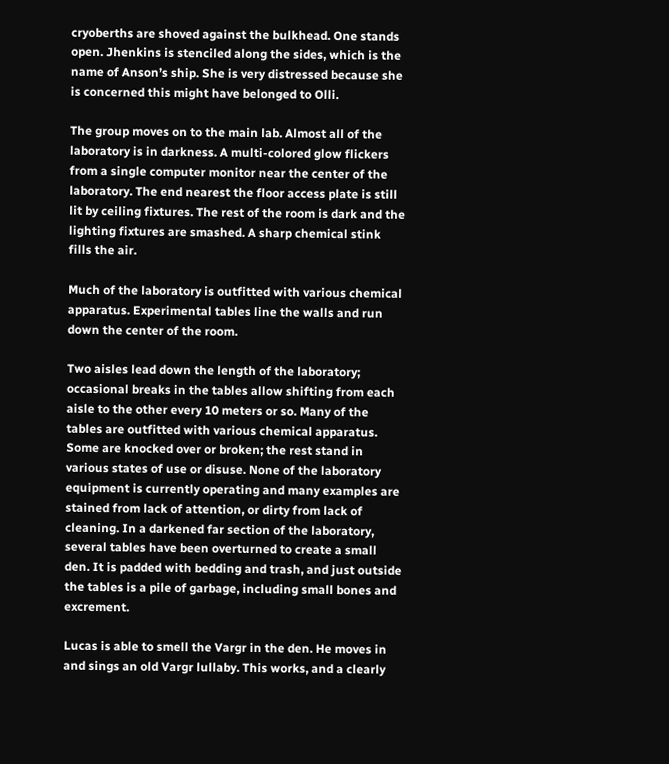cryoberths are shoved against the bulkhead. One stands open. Jhenkins is stenciled along the sides, which is the name of Anson’s ship. She is very distressed because she is concerned this might have belonged to Olli.

The group moves on to the main lab. Almost all of the laboratory is in darkness. A multi-colored glow flickers from a single computer monitor near the center of the laboratory. The end nearest the floor access plate is still lit by ceiling fixtures. The rest of the room is dark and the lighting fixtures are smashed. A sharp chemical stink fills the air.

Much of the laboratory is outfitted with various chemical apparatus. Experimental tables line the walls and run down the center of the room.

Two aisles lead down the length of the laboratory; occasional breaks in the tables allow shifting from each aisle to the other every 10 meters or so. Many of the tables are outfitted with various chemical apparatus. Some are knocked over or broken; the rest stand in various states of use or disuse. None of the laboratory equipment is currently operating and many examples are stained from lack of attention, or dirty from lack of cleaning. In a darkened far section of the laboratory, several tables have been overturned to create a small den. It is padded with bedding and trash, and just outside the tables is a pile of garbage, including small bones and excrement.

Lucas is able to smell the Vargr in the den. He moves in and sings an old Vargr lullaby. This works, and a clearly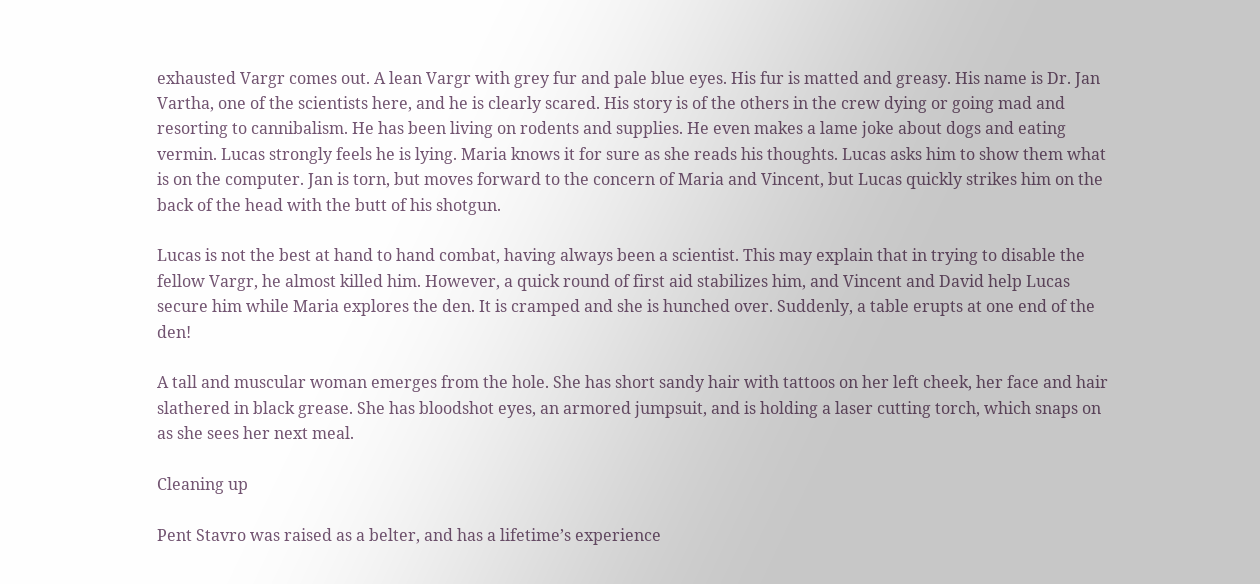exhausted Vargr comes out. A lean Vargr with grey fur and pale blue eyes. His fur is matted and greasy. His name is Dr. Jan Vartha, one of the scientists here, and he is clearly scared. His story is of the others in the crew dying or going mad and resorting to cannibalism. He has been living on rodents and supplies. He even makes a lame joke about dogs and eating vermin. Lucas strongly feels he is lying. Maria knows it for sure as she reads his thoughts. Lucas asks him to show them what is on the computer. Jan is torn, but moves forward to the concern of Maria and Vincent, but Lucas quickly strikes him on the back of the head with the butt of his shotgun.

Lucas is not the best at hand to hand combat, having always been a scientist. This may explain that in trying to disable the fellow Vargr, he almost killed him. However, a quick round of first aid stabilizes him, and Vincent and David help Lucas secure him while Maria explores the den. It is cramped and she is hunched over. Suddenly, a table erupts at one end of the den!

A tall and muscular woman emerges from the hole. She has short sandy hair with tattoos on her left cheek, her face and hair slathered in black grease. She has bloodshot eyes, an armored jumpsuit, and is holding a laser cutting torch, which snaps on as she sees her next meal.

Cleaning up

Pent Stavro was raised as a belter, and has a lifetime’s experience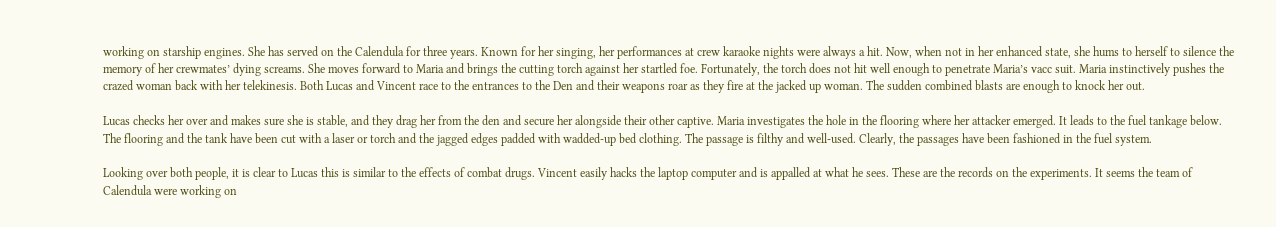working on starship engines. She has served on the Calendula for three years. Known for her singing, her performances at crew karaoke nights were always a hit. Now, when not in her enhanced state, she hums to herself to silence the memory of her crewmates’ dying screams. She moves forward to Maria and brings the cutting torch against her startled foe. Fortunately, the torch does not hit well enough to penetrate Maria’s vacc suit. Maria instinctively pushes the crazed woman back with her telekinesis. Both Lucas and Vincent race to the entrances to the Den and their weapons roar as they fire at the jacked up woman. The sudden combined blasts are enough to knock her out.

Lucas checks her over and makes sure she is stable, and they drag her from the den and secure her alongside their other captive. Maria investigates the hole in the flooring where her attacker emerged. It leads to the fuel tankage below. The flooring and the tank have been cut with a laser or torch and the jagged edges padded with wadded-up bed clothing. The passage is filthy and well-used. Clearly, the passages have been fashioned in the fuel system.

Looking over both people, it is clear to Lucas this is similar to the effects of combat drugs. Vincent easily hacks the laptop computer and is appalled at what he sees. These are the records on the experiments. It seems the team of Calendula were working on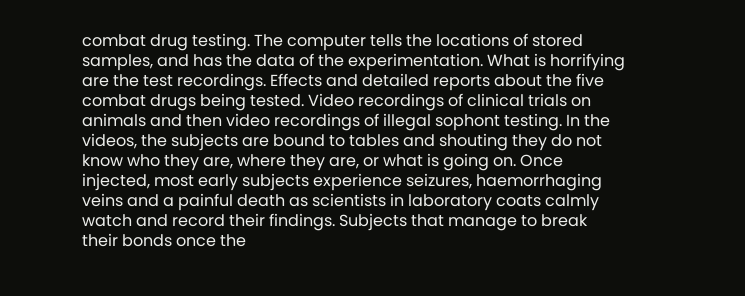combat drug testing. The computer tells the locations of stored samples, and has the data of the experimentation. What is horrifying are the test recordings. Effects and detailed reports about the five combat drugs being tested. Video recordings of clinical trials on animals and then video recordings of illegal sophont testing. In the videos, the subjects are bound to tables and shouting they do not know who they are, where they are, or what is going on. Once injected, most early subjects experience seizures, haemorrhaging veins and a painful death as scientists in laboratory coats calmly watch and record their findings. Subjects that manage to break their bonds once the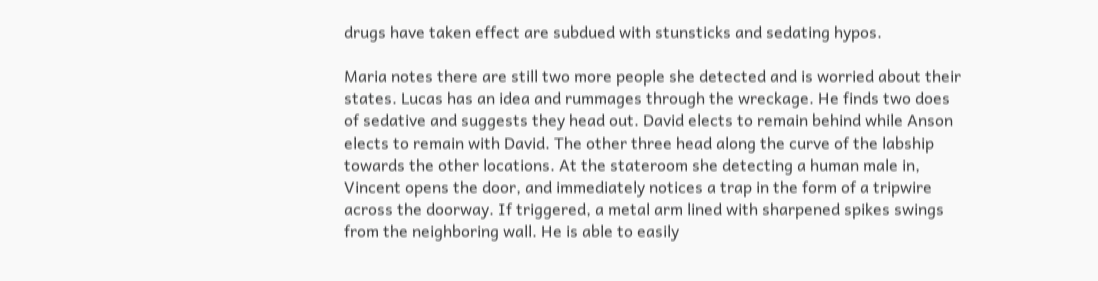drugs have taken effect are subdued with stunsticks and sedating hypos.

Maria notes there are still two more people she detected and is worried about their states. Lucas has an idea and rummages through the wreckage. He finds two does of sedative and suggests they head out. David elects to remain behind while Anson elects to remain with David. The other three head along the curve of the labship towards the other locations. At the stateroom she detecting a human male in, Vincent opens the door, and immediately notices a trap in the form of a tripwire across the doorway. If triggered, a metal arm lined with sharpened spikes swings from the neighboring wall. He is able to easily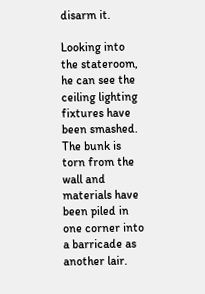disarm it.

Looking into the stateroom, he can see the ceiling lighting fixtures have been smashed. The bunk is torn from the wall and materials have been piled in one corner into a barricade as another lair.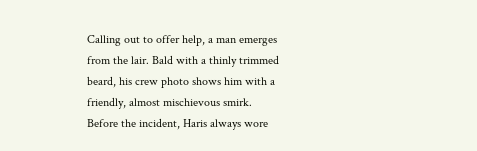Calling out to offer help, a man emerges from the lair. Bald with a thinly trimmed beard, his crew photo shows him with a friendly, almost mischievous smirk. Before the incident, Haris always wore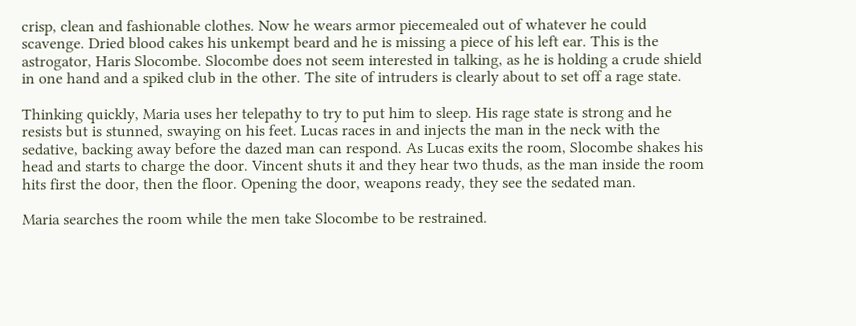crisp, clean and fashionable clothes. Now he wears armor piecemealed out of whatever he could scavenge. Dried blood cakes his unkempt beard and he is missing a piece of his left ear. This is the astrogator, Haris Slocombe. Slocombe does not seem interested in talking, as he is holding a crude shield in one hand and a spiked club in the other. The site of intruders is clearly about to set off a rage state.

Thinking quickly, Maria uses her telepathy to try to put him to sleep. His rage state is strong and he resists but is stunned, swaying on his feet. Lucas races in and injects the man in the neck with the sedative, backing away before the dazed man can respond. As Lucas exits the room, Slocombe shakes his head and starts to charge the door. Vincent shuts it and they hear two thuds, as the man inside the room hits first the door, then the floor. Opening the door, weapons ready, they see the sedated man.

Maria searches the room while the men take Slocombe to be restrained.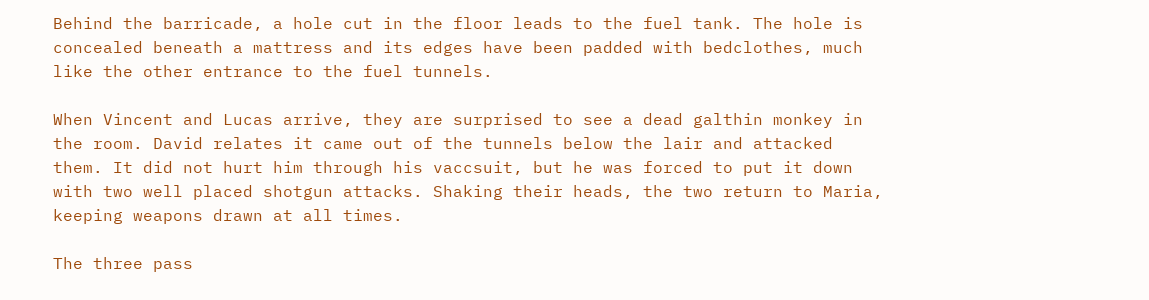Behind the barricade, a hole cut in the floor leads to the fuel tank. The hole is concealed beneath a mattress and its edges have been padded with bedclothes, much like the other entrance to the fuel tunnels.

When Vincent and Lucas arrive, they are surprised to see a dead galthin monkey in the room. David relates it came out of the tunnels below the lair and attacked them. It did not hurt him through his vaccsuit, but he was forced to put it down with two well placed shotgun attacks. Shaking their heads, the two return to Maria, keeping weapons drawn at all times.

The three pass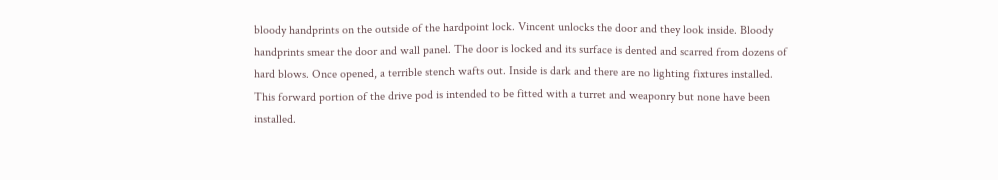bloody handprints on the outside of the hardpoint lock. Vincent unlocks the door and they look inside. Bloody handprints smear the door and wall panel. The door is locked and its surface is dented and scarred from dozens of hard blows. Once opened, a terrible stench wafts out. Inside is dark and there are no lighting fixtures installed. This forward portion of the drive pod is intended to be fitted with a turret and weaponry but none have been installed.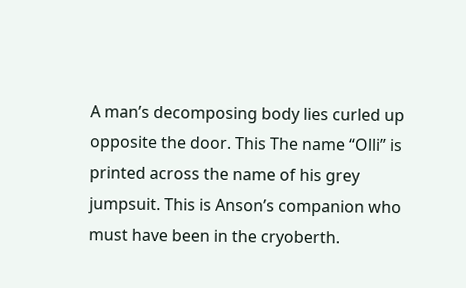A man’s decomposing body lies curled up opposite the door. This The name “Olli” is printed across the name of his grey jumpsuit. This is Anson’s companion who must have been in the cryoberth.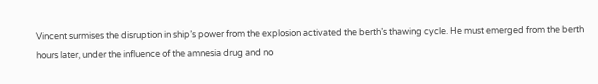Vincent surmises the disruption in ship’s power from the explosion activated the berth’s thawing cycle. He must emerged from the berth hours later, under the influence of the amnesia drug and no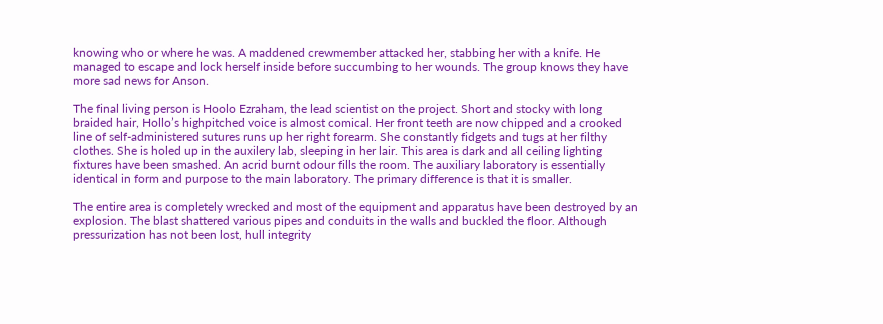knowing who or where he was. A maddened crewmember attacked her, stabbing her with a knife. He managed to escape and lock herself inside before succumbing to her wounds. The group knows they have more sad news for Anson.

The final living person is Hoolo Ezraham, the lead scientist on the project. Short and stocky with long braided hair, Hollo’s highpitched voice is almost comical. Her front teeth are now chipped and a crooked line of self-administered sutures runs up her right forearm. She constantly fidgets and tugs at her filthy clothes. She is holed up in the auxilery lab, sleeping in her lair. This area is dark and all ceiling lighting fixtures have been smashed. An acrid burnt odour fills the room. The auxiliary laboratory is essentially identical in form and purpose to the main laboratory. The primary difference is that it is smaller.

The entire area is completely wrecked and most of the equipment and apparatus have been destroyed by an explosion. The blast shattered various pipes and conduits in the walls and buckled the floor. Although pressurization has not been lost, hull integrity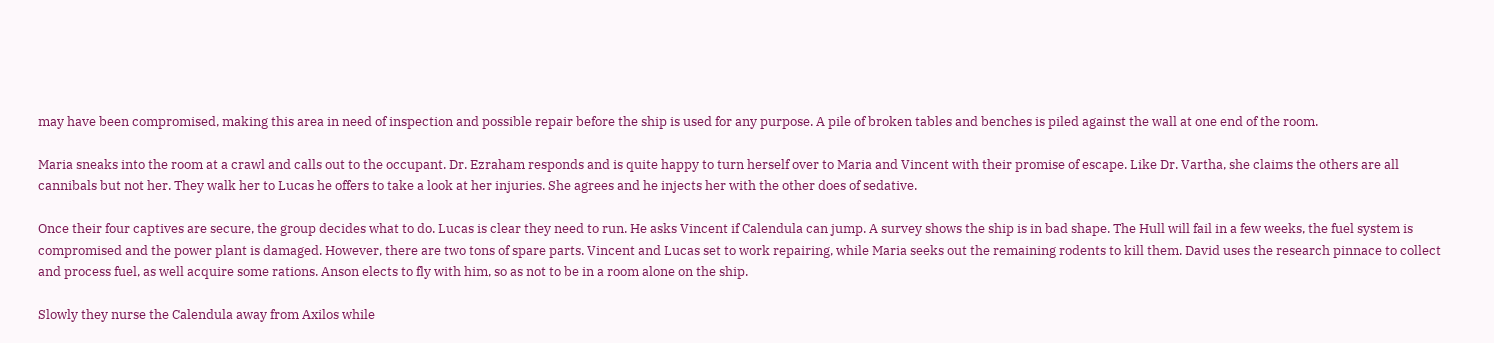may have been compromised, making this area in need of inspection and possible repair before the ship is used for any purpose. A pile of broken tables and benches is piled against the wall at one end of the room.

Maria sneaks into the room at a crawl and calls out to the occupant. Dr. Ezraham responds and is quite happy to turn herself over to Maria and Vincent with their promise of escape. Like Dr. Vartha, she claims the others are all cannibals but not her. They walk her to Lucas he offers to take a look at her injuries. She agrees and he injects her with the other does of sedative.

Once their four captives are secure, the group decides what to do. Lucas is clear they need to run. He asks Vincent if Calendula can jump. A survey shows the ship is in bad shape. The Hull will fail in a few weeks, the fuel system is compromised and the power plant is damaged. However, there are two tons of spare parts. Vincent and Lucas set to work repairing, while Maria seeks out the remaining rodents to kill them. David uses the research pinnace to collect and process fuel, as well acquire some rations. Anson elects to fly with him, so as not to be in a room alone on the ship.

Slowly they nurse the Calendula away from Axilos while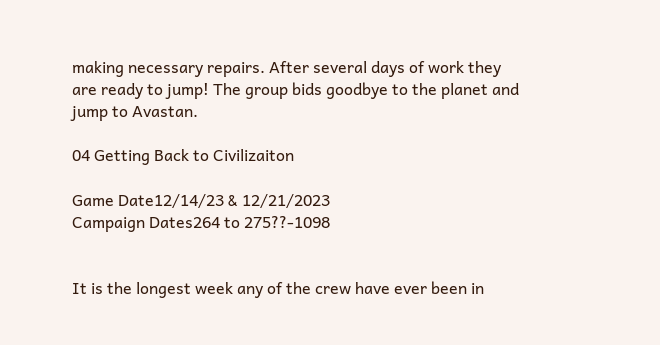making necessary repairs. After several days of work they are ready to jump! The group bids goodbye to the planet and jump to Avastan.

04 Getting Back to Civilizaiton

Game Date12/14/23 & 12/21/2023
Campaign Dates264 to 275??-1098


It is the longest week any of the crew have ever been in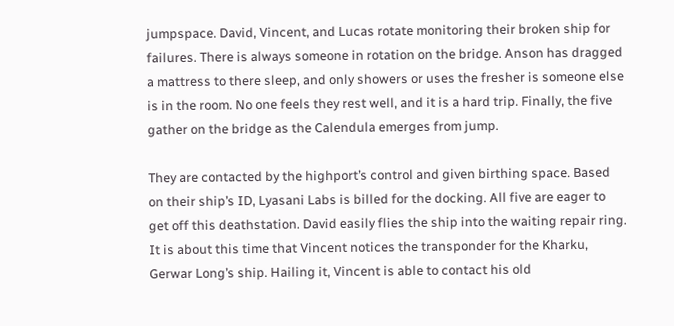jumpspace. David, Vincent, and Lucas rotate monitoring their broken ship for failures. There is always someone in rotation on the bridge. Anson has dragged a mattress to there sleep, and only showers or uses the fresher is someone else is in the room. No one feels they rest well, and it is a hard trip. Finally, the five gather on the bridge as the Calendula emerges from jump.

They are contacted by the highport’s control and given birthing space. Based on their ship’s ID, Lyasani Labs is billed for the docking. All five are eager to get off this deathstation. David easily flies the ship into the waiting repair ring. It is about this time that Vincent notices the transponder for the Kharku, Gerwar Long’s ship. Hailing it, Vincent is able to contact his old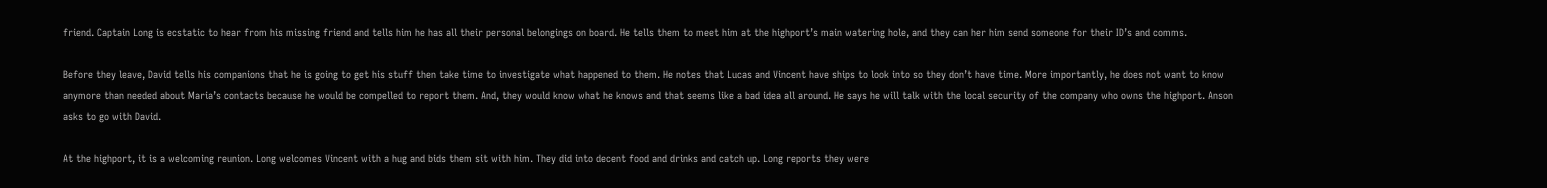friend. Captain Long is ecstatic to hear from his missing friend and tells him he has all their personal belongings on board. He tells them to meet him at the highport’s main watering hole, and they can her him send someone for their ID’s and comms.

Before they leave, David tells his companions that he is going to get his stuff then take time to investigate what happened to them. He notes that Lucas and Vincent have ships to look into so they don’t have time. More importantly, he does not want to know anymore than needed about Maria’s contacts because he would be compelled to report them. And, they would know what he knows and that seems like a bad idea all around. He says he will talk with the local security of the company who owns the highport. Anson asks to go with David.

At the highport, it is a welcoming reunion. Long welcomes Vincent with a hug and bids them sit with him. They did into decent food and drinks and catch up. Long reports they were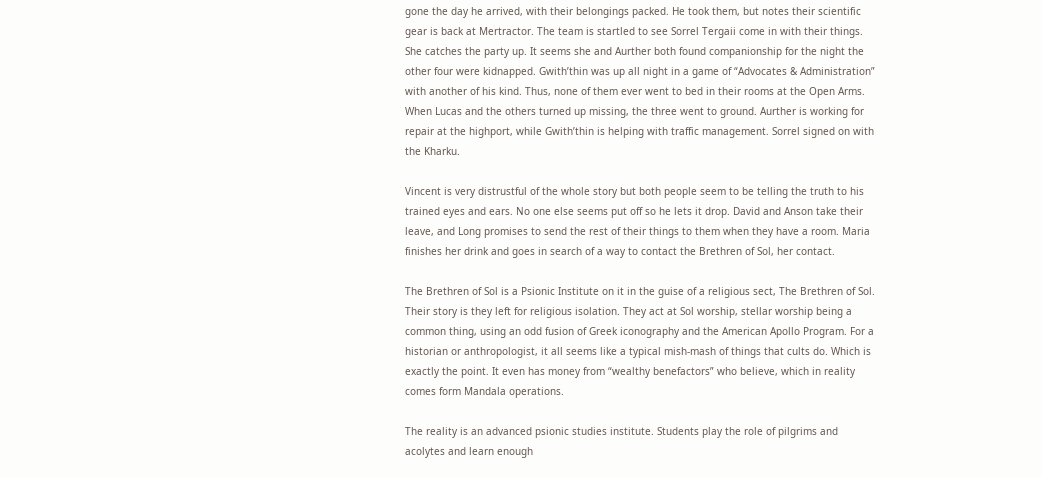gone the day he arrived, with their belongings packed. He took them, but notes their scientific gear is back at Mertractor. The team is startled to see Sorrel Tergaii come in with their things. She catches the party up. It seems she and Aurther both found companionship for the night the other four were kidnapped. Gwith’thin was up all night in a game of “Advocates & Administration” with another of his kind. Thus, none of them ever went to bed in their rooms at the Open Arms. When Lucas and the others turned up missing, the three went to ground. Aurther is working for repair at the highport, while Gwith’thin is helping with traffic management. Sorrel signed on with the Kharku.

Vincent is very distrustful of the whole story but both people seem to be telling the truth to his trained eyes and ears. No one else seems put off so he lets it drop. David and Anson take their leave, and Long promises to send the rest of their things to them when they have a room. Maria finishes her drink and goes in search of a way to contact the Brethren of Sol, her contact.

The Brethren of Sol is a Psionic Institute on it in the guise of a religious sect, The Brethren of Sol. Their story is they left for religious isolation. They act at Sol worship, stellar worship being a common thing, using an odd fusion of Greek iconography and the American Apollo Program. For a historian or anthropologist, it all seems like a typical mish-mash of things that cults do. Which is exactly the point. It even has money from “wealthy benefactors” who believe, which in reality comes form Mandala operations.

The reality is an advanced psionic studies institute. Students play the role of pilgrims and acolytes and learn enough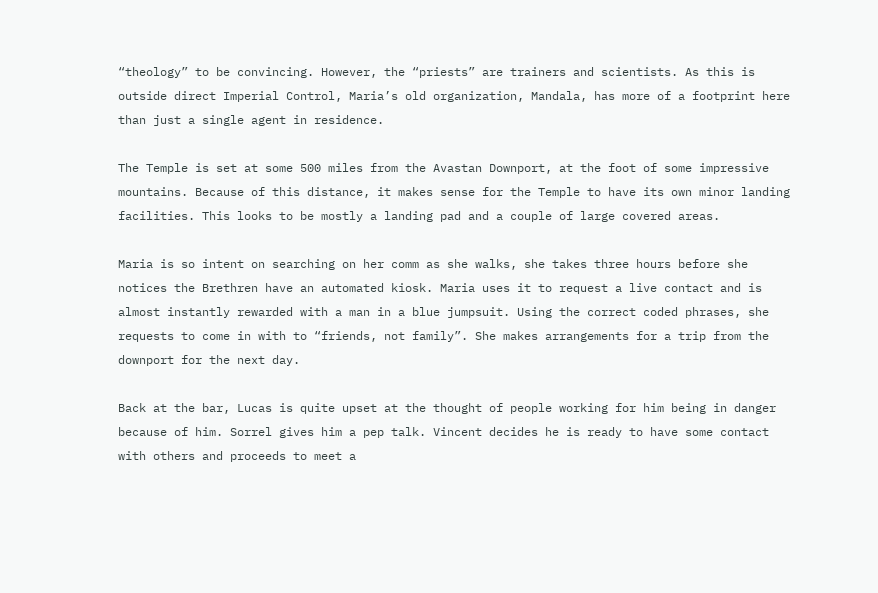“theology” to be convincing. However, the “priests” are trainers and scientists. As this is outside direct Imperial Control, Maria’s old organization, Mandala, has more of a footprint here than just a single agent in residence.

The Temple is set at some 500 miles from the Avastan Downport, at the foot of some impressive mountains. Because of this distance, it makes sense for the Temple to have its own minor landing facilities. This looks to be mostly a landing pad and a couple of large covered areas.

Maria is so intent on searching on her comm as she walks, she takes three hours before she notices the Brethren have an automated kiosk. Maria uses it to request a live contact and is almost instantly rewarded with a man in a blue jumpsuit. Using the correct coded phrases, she requests to come in with to “friends, not family”. She makes arrangements for a trip from the downport for the next day.

Back at the bar, Lucas is quite upset at the thought of people working for him being in danger because of him. Sorrel gives him a pep talk. Vincent decides he is ready to have some contact with others and proceeds to meet a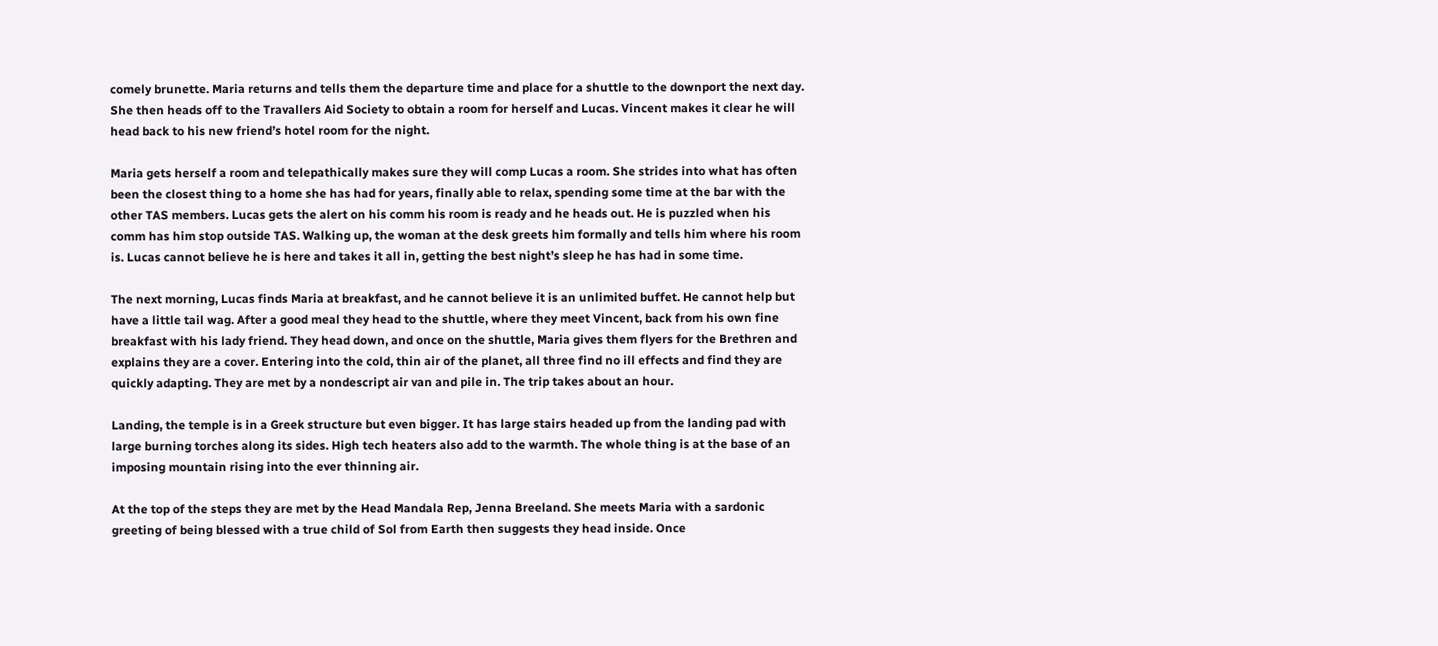comely brunette. Maria returns and tells them the departure time and place for a shuttle to the downport the next day. She then heads off to the Travallers Aid Society to obtain a room for herself and Lucas. Vincent makes it clear he will head back to his new friend’s hotel room for the night.

Maria gets herself a room and telepathically makes sure they will comp Lucas a room. She strides into what has often been the closest thing to a home she has had for years, finally able to relax, spending some time at the bar with the other TAS members. Lucas gets the alert on his comm his room is ready and he heads out. He is puzzled when his comm has him stop outside TAS. Walking up, the woman at the desk greets him formally and tells him where his room is. Lucas cannot believe he is here and takes it all in, getting the best night’s sleep he has had in some time.

The next morning, Lucas finds Maria at breakfast, and he cannot believe it is an unlimited buffet. He cannot help but have a little tail wag. After a good meal they head to the shuttle, where they meet Vincent, back from his own fine breakfast with his lady friend. They head down, and once on the shuttle, Maria gives them flyers for the Brethren and explains they are a cover. Entering into the cold, thin air of the planet, all three find no ill effects and find they are quickly adapting. They are met by a nondescript air van and pile in. The trip takes about an hour.

Landing, the temple is in a Greek structure but even bigger. It has large stairs headed up from the landing pad with large burning torches along its sides. High tech heaters also add to the warmth. The whole thing is at the base of an imposing mountain rising into the ever thinning air.

At the top of the steps they are met by the Head Mandala Rep, Jenna Breeland. She meets Maria with a sardonic greeting of being blessed with a true child of Sol from Earth then suggests they head inside. Once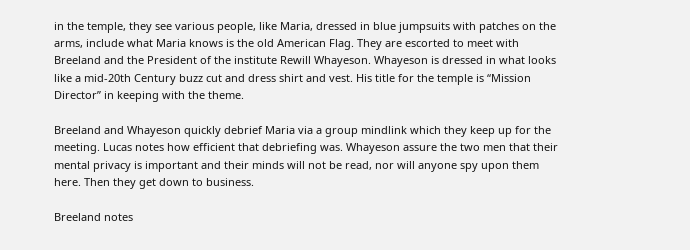in the temple, they see various people, like Maria, dressed in blue jumpsuits with patches on the arms, include what Maria knows is the old American Flag. They are escorted to meet with Breeland and the President of the institute Rewill Whayeson. Whayeson is dressed in what looks like a mid-20th Century buzz cut and dress shirt and vest. His title for the temple is “Mission Director” in keeping with the theme.

Breeland and Whayeson quickly debrief Maria via a group mindlink which they keep up for the meeting. Lucas notes how efficient that debriefing was. Whayeson assure the two men that their mental privacy is important and their minds will not be read, nor will anyone spy upon them here. Then they get down to business.

Breeland notes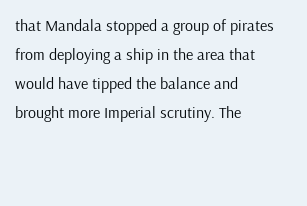that Mandala stopped a group of pirates from deploying a ship in the area that would have tipped the balance and brought more Imperial scrutiny. The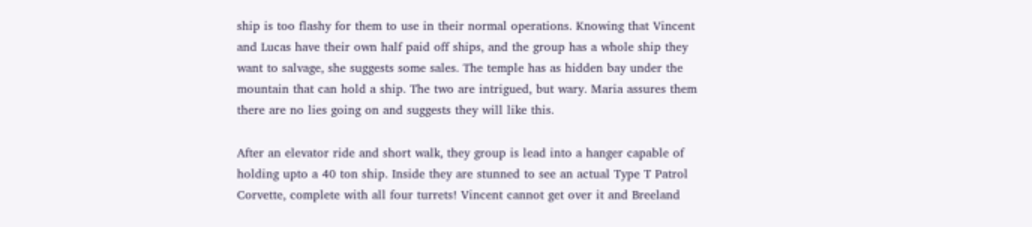ship is too flashy for them to use in their normal operations. Knowing that Vincent and Lucas have their own half paid off ships, and the group has a whole ship they want to salvage, she suggests some sales. The temple has as hidden bay under the mountain that can hold a ship. The two are intrigued, but wary. Maria assures them there are no lies going on and suggests they will like this.

After an elevator ride and short walk, they group is lead into a hanger capable of holding upto a 40 ton ship. Inside they are stunned to see an actual Type T Patrol Corvette, complete with all four turrets! Vincent cannot get over it and Breeland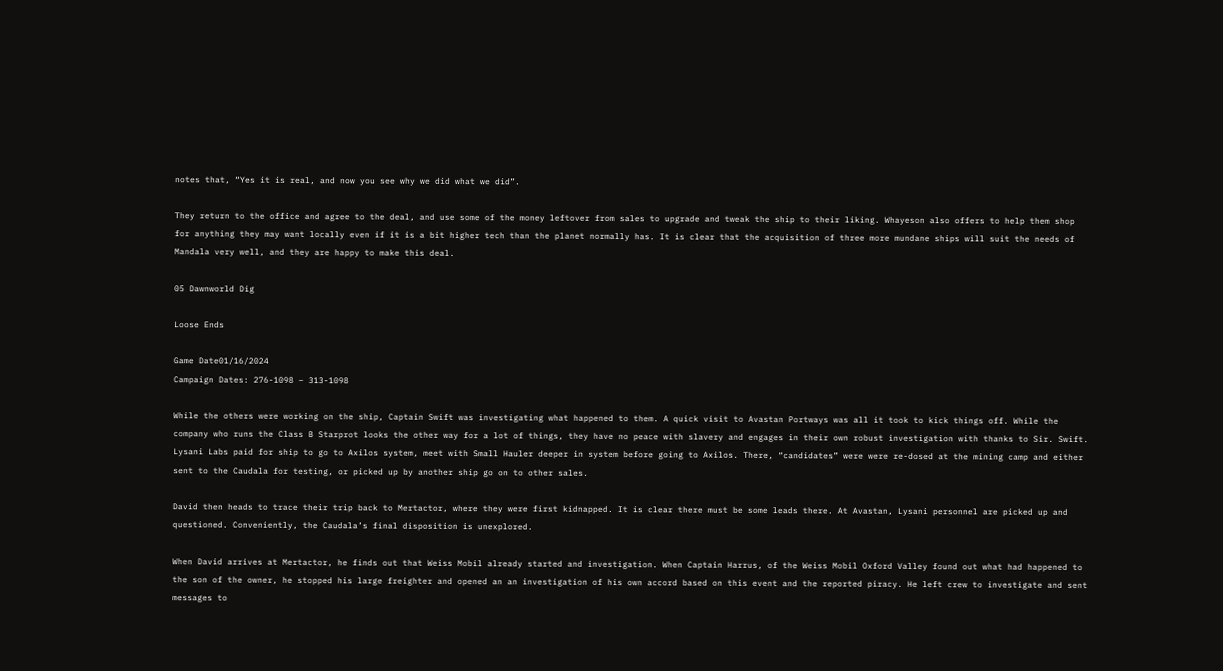notes that, “Yes it is real, and now you see why we did what we did”.

They return to the office and agree to the deal, and use some of the money leftover from sales to upgrade and tweak the ship to their liking. Whayeson also offers to help them shop for anything they may want locally even if it is a bit higher tech than the planet normally has. It is clear that the acquisition of three more mundane ships will suit the needs of Mandala very well, and they are happy to make this deal.

05 Dawnworld Dig

Loose Ends

Game Date01/16/2024
Campaign Dates: 276-1098 – 313-1098

While the others were working on the ship, Captain Swift was investigating what happened to them. A quick visit to Avastan Portways was all it took to kick things off. While the company who runs the Class B Starprot looks the other way for a lot of things, they have no peace with slavery and engages in their own robust investigation with thanks to Sir. Swift. Lysani Labs paid for ship to go to Axilos system, meet with Small Hauler deeper in system before going to Axilos. There, “candidates” were were re-dosed at the mining camp and either sent to the Caudala for testing, or picked up by another ship go on to other sales.

David then heads to trace their trip back to Mertactor, where they were first kidnapped. It is clear there must be some leads there. At Avastan, Lysani personnel are picked up and questioned. Conveniently, the Caudala’s final disposition is unexplored.

When David arrives at Mertactor, he finds out that Weiss Mobil already started and investigation. When Captain Harrus, of the Weiss Mobil Oxford Valley found out what had happened to the son of the owner, he stopped his large freighter and opened an an investigation of his own accord based on this event and the reported piracy. He left crew to investigate and sent messages to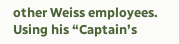other Weiss employees. Using his “Captain’s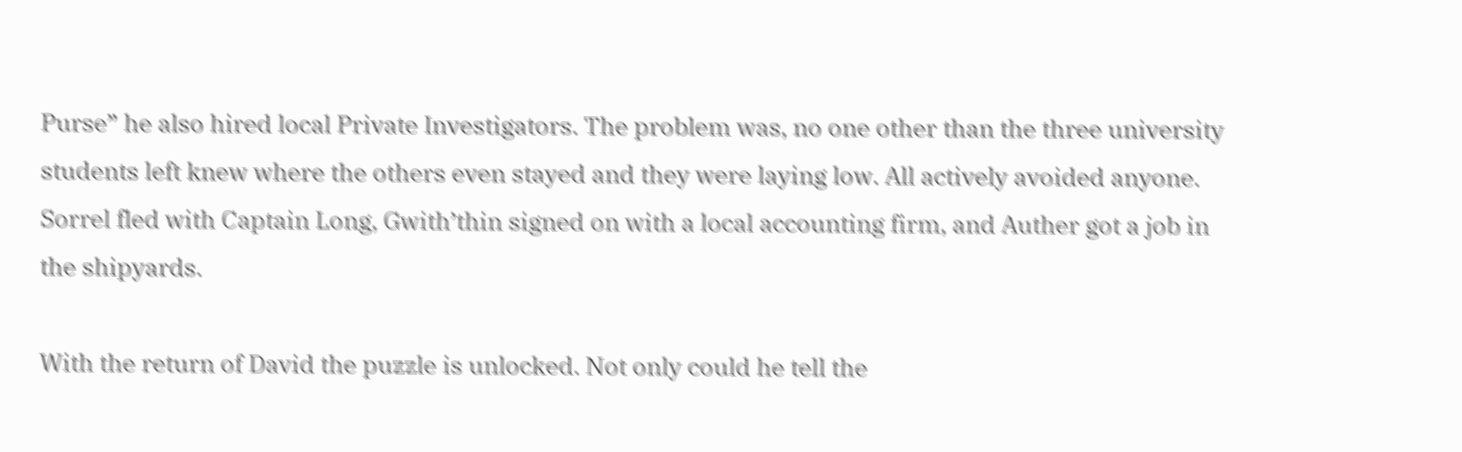Purse” he also hired local Private Investigators. The problem was, no one other than the three university students left knew where the others even stayed and they were laying low. All actively avoided anyone. Sorrel fled with Captain Long, Gwith’thin signed on with a local accounting firm, and Auther got a job in the shipyards.

With the return of David the puzzle is unlocked. Not only could he tell the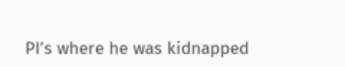PI’s where he was kidnapped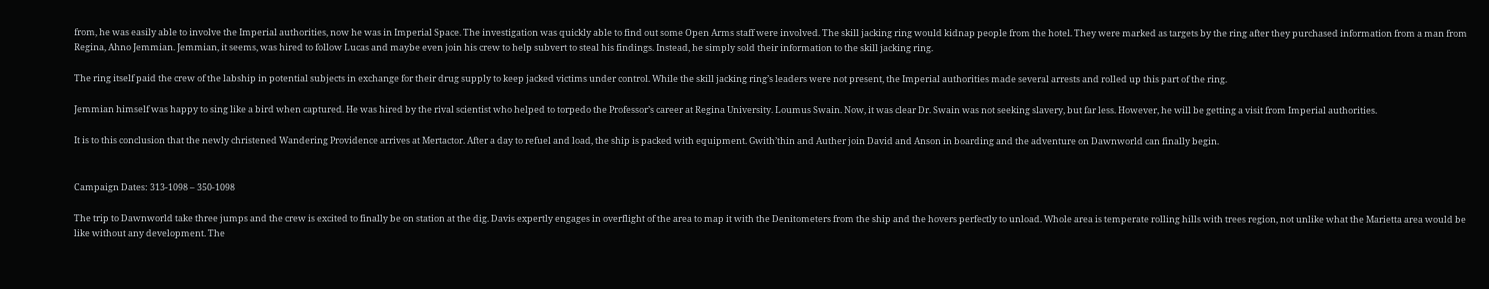from, he was easily able to involve the Imperial authorities, now he was in Imperial Space. The investigation was quickly able to find out some Open Arms staff were involved. The skill jacking ring would kidnap people from the hotel. They were marked as targets by the ring after they purchased information from a man from Regina, Ahno Jemmian. Jemmian, it seems, was hired to follow Lucas and maybe even join his crew to help subvert to steal his findings. Instead, he simply sold their information to the skill jacking ring.

The ring itself paid the crew of the labship in potential subjects in exchange for their drug supply to keep jacked victims under control. While the skill jacking ring’s leaders were not present, the Imperial authorities made several arrests and rolled up this part of the ring.

Jemmian himself was happy to sing like a bird when captured. He was hired by the rival scientist who helped to torpedo the Professor’s career at Regina University. Loumus Swain. Now, it was clear Dr. Swain was not seeking slavery, but far less. However, he will be getting a visit from Imperial authorities.

It is to this conclusion that the newly christened Wandering Providence arrives at Mertactor. After a day to refuel and load, the ship is packed with equipment. Gwith’thin and Auther join David and Anson in boarding and the adventure on Dawnworld can finally begin.


Campaign Dates: 313-1098 – 350-1098

The trip to Dawnworld take three jumps and the crew is excited to finally be on station at the dig. Davis expertly engages in overflight of the area to map it with the Denitometers from the ship and the hovers perfectly to unload. Whole area is temperate rolling hills with trees region, not unlike what the Marietta area would be like without any development. The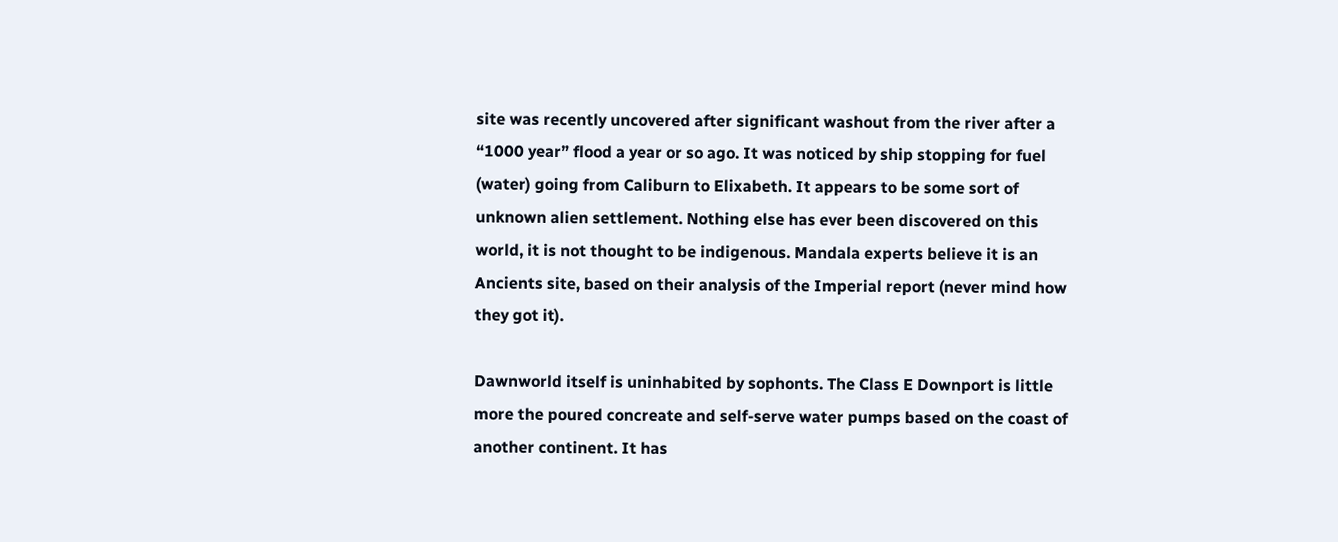site was recently uncovered after significant washout from the river after a “1000 year” flood a year or so ago. It was noticed by ship stopping for fuel (water) going from Caliburn to Elixabeth. It appears to be some sort of unknown alien settlement. Nothing else has ever been discovered on this world, it is not thought to be indigenous. Mandala experts believe it is an Ancients site, based on their analysis of the Imperial report (never mind how they got it).

Dawnworld itself is uninhabited by sophonts. The Class E Downport is little more the poured concreate and self-serve water pumps based on the coast of another continent. It has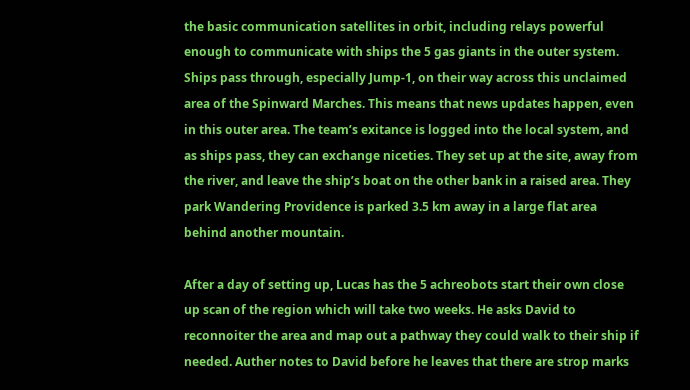the basic communication satellites in orbit, including relays powerful enough to communicate with ships the 5 gas giants in the outer system. Ships pass through, especially Jump-1, on their way across this unclaimed area of the Spinward Marches. This means that news updates happen, even in this outer area. The team’s exitance is logged into the local system, and as ships pass, they can exchange niceties. They set up at the site, away from the river, and leave the ship’s boat on the other bank in a raised area. They park Wandering Providence is parked 3.5 km away in a large flat area behind another mountain.

After a day of setting up, Lucas has the 5 achreobots start their own close up scan of the region which will take two weeks. He asks David to reconnoiter the area and map out a pathway they could walk to their ship if needed. Auther notes to David before he leaves that there are strop marks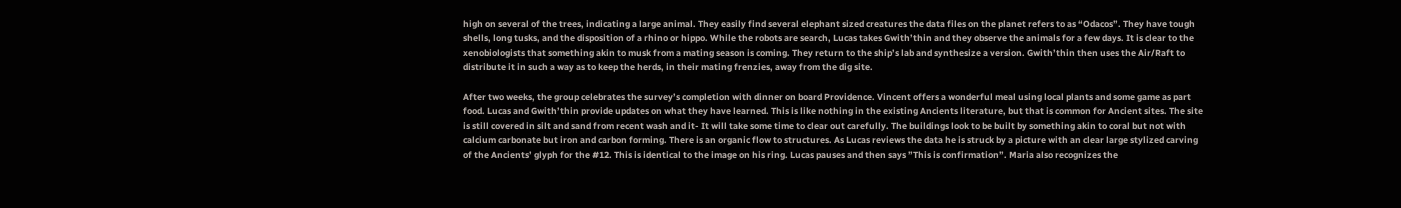high on several of the trees, indicating a large animal. They easily find several elephant sized creatures the data files on the planet refers to as “Odacos”. They have tough shells, long tusks, and the disposition of a rhino or hippo. While the robots are search, Lucas takes Gwith’thin and they observe the animals for a few days. It is clear to the xenobiologists that something akin to musk from a mating season is coming. They return to the ship’s lab and synthesize a version. Gwith’thin then uses the Air/Raft to distribute it in such a way as to keep the herds, in their mating frenzies, away from the dig site.

After two weeks, the group celebrates the survey’s completion with dinner on board Providence. Vincent offers a wonderful meal using local plants and some game as part food. Lucas and Gwith’thin provide updates on what they have learned. This is like nothing in the existing Ancients literature, but that is common for Ancient sites. The site is still covered in silt and sand from recent wash and it- It will take some time to clear out carefully. The buildings look to be built by something akin to coral but not with calcium carbonate but iron and carbon forming. There is an organic flow to structures. As Lucas reviews the data he is struck by a picture with an clear large stylized carving of the Ancients’ glyph for the #12. This is identical to the image on his ring. Lucas pauses and then says ”This is confirmation”. Maria also recognizes the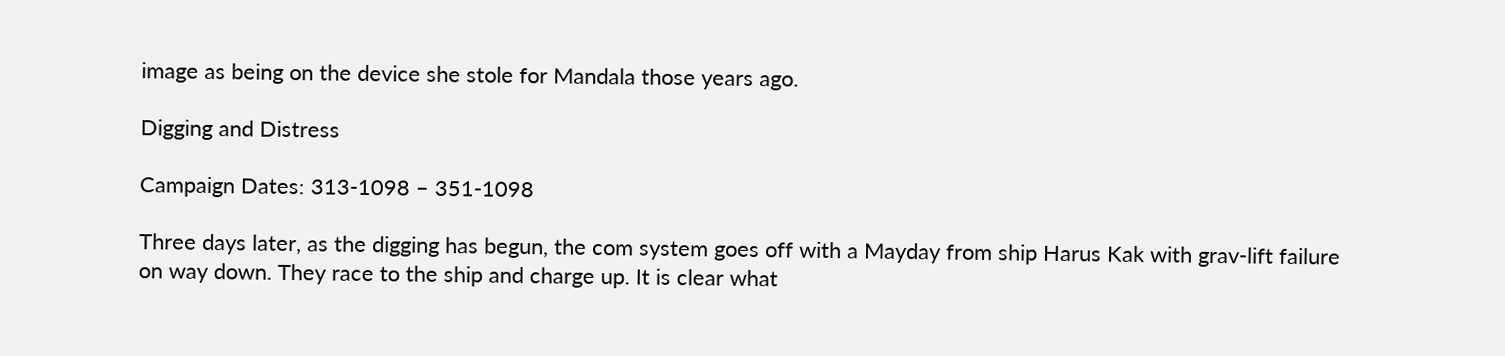image as being on the device she stole for Mandala those years ago.

Digging and Distress

Campaign Dates: 313-1098 – 351-1098

Three days later, as the digging has begun, the com system goes off with a Mayday from ship Harus Kak with grav-lift failure on way down. They race to the ship and charge up. It is clear what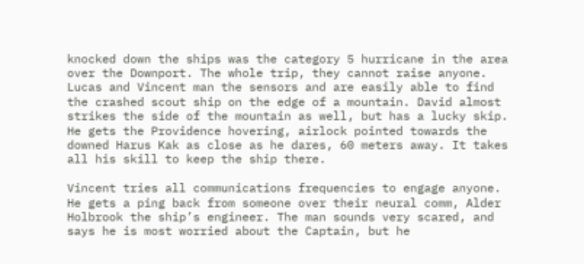knocked down the ships was the category 5 hurricane in the area over the Downport. The whole trip, they cannot raise anyone. Lucas and Vincent man the sensors and are easily able to find the crashed scout ship on the edge of a mountain. David almost strikes the side of the mountain as well, but has a lucky skip. He gets the Providence hovering, airlock pointed towards the downed Harus Kak as close as he dares, 60 meters away. It takes all his skill to keep the ship there.

Vincent tries all communications frequencies to engage anyone. He gets a ping back from someone over their neural comm, Alder Holbrook the ship’s engineer. The man sounds very scared, and says he is most worried about the Captain, but he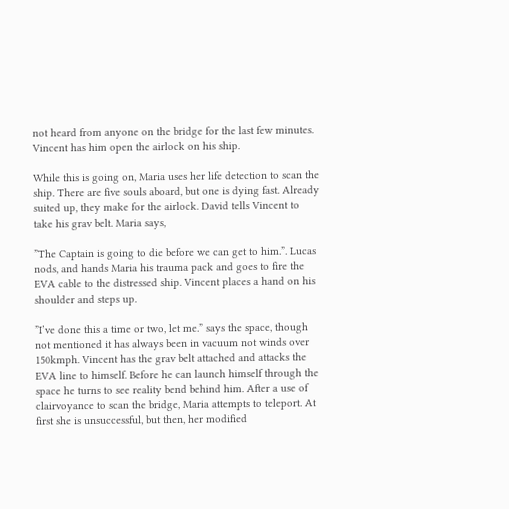not heard from anyone on the bridge for the last few minutes. Vincent has him open the airlock on his ship.

While this is going on, Maria uses her life detection to scan the ship. There are five souls aboard, but one is dying fast. Already suited up, they make for the airlock. David tells Vincent to take his grav belt. Maria says,

”The Captain is going to die before we can get to him.”. Lucas nods, and hands Maria his trauma pack and goes to fire the EVA cable to the distressed ship. Vincent places a hand on his shoulder and steps up.

”I’ve done this a time or two, let me.” says the space, though not mentioned it has always been in vacuum not winds over 150kmph. Vincent has the grav belt attached and attacks the EVA line to himself. Before he can launch himself through the space he turns to see reality bend behind him. After a use of clairvoyance to scan the bridge, Maria attempts to teleport. At first she is unsuccessful, but then, her modified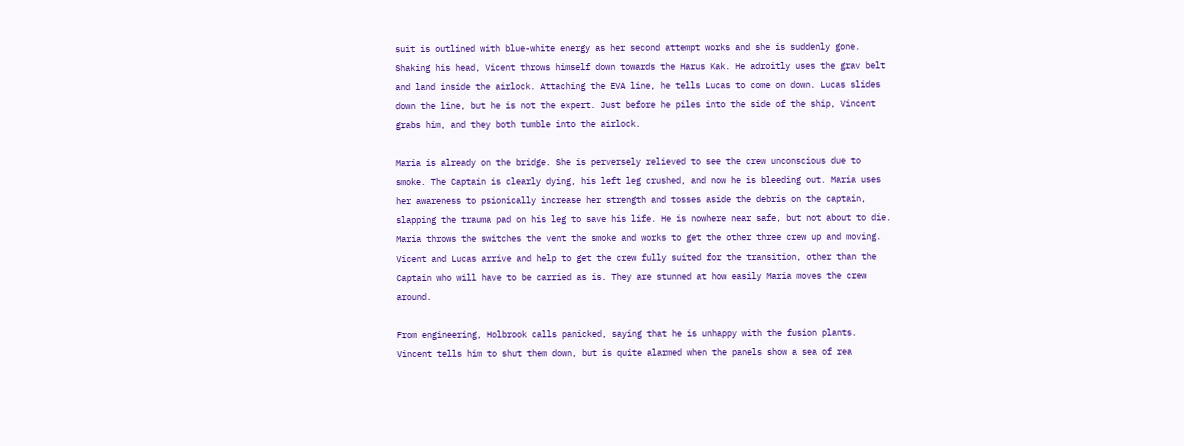suit is outlined with blue-white energy as her second attempt works and she is suddenly gone. Shaking his head, Vicent throws himself down towards the Harus Kak. He adroitly uses the grav belt and land inside the airlock. Attaching the EVA line, he tells Lucas to come on down. Lucas slides down the line, but he is not the expert. Just before he piles into the side of the ship, Vincent grabs him, and they both tumble into the airlock.

Maria is already on the bridge. She is perversely relieved to see the crew unconscious due to smoke. The Captain is clearly dying, his left leg crushed, and now he is bleeding out. Maria uses her awareness to psionically increase her strength and tosses aside the debris on the captain, slapping the trauma pad on his leg to save his life. He is nowhere near safe, but not about to die. Maria throws the switches the vent the smoke and works to get the other three crew up and moving. Vicent and Lucas arrive and help to get the crew fully suited for the transition, other than the Captain who will have to be carried as is. They are stunned at how easily Maria moves the crew around.

From engineering, Holbrook calls panicked, saying that he is unhappy with the fusion plants. Vincent tells him to shut them down, but is quite alarmed when the panels show a sea of rea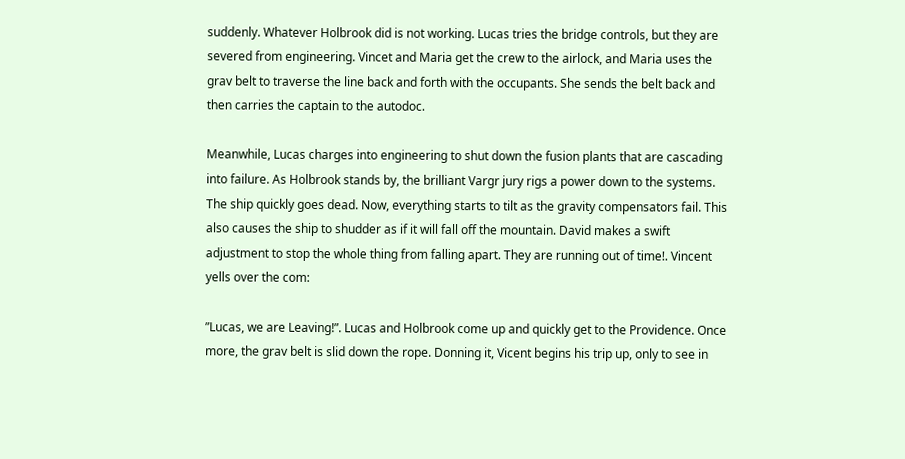suddenly. Whatever Holbrook did is not working. Lucas tries the bridge controls, but they are severed from engineering. Vincet and Maria get the crew to the airlock, and Maria uses the grav belt to traverse the line back and forth with the occupants. She sends the belt back and then carries the captain to the autodoc.

Meanwhile, Lucas charges into engineering to shut down the fusion plants that are cascading into failure. As Holbrook stands by, the brilliant Vargr jury rigs a power down to the systems. The ship quickly goes dead. Now, everything starts to tilt as the gravity compensators fail. This also causes the ship to shudder as if it will fall off the mountain. David makes a swift adjustment to stop the whole thing from falling apart. They are running out of time!. Vincent yells over the com:

”Lucas, we are Leaving!”. Lucas and Holbrook come up and quickly get to the Providence. Once more, the grav belt is slid down the rope. Donning it, Vicent begins his trip up, only to see in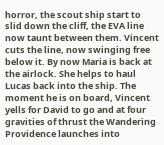horror, the scout ship start to slid down the cliff, the EVA line now taunt between them. Vincent cuts the line, now swinging free below it. By now Maria is back at the airlock. She helps to haul Lucas back into the ship. The moment he is on board, Vincent yells for David to go and at four gravities of thrust the Wandering Providence launches into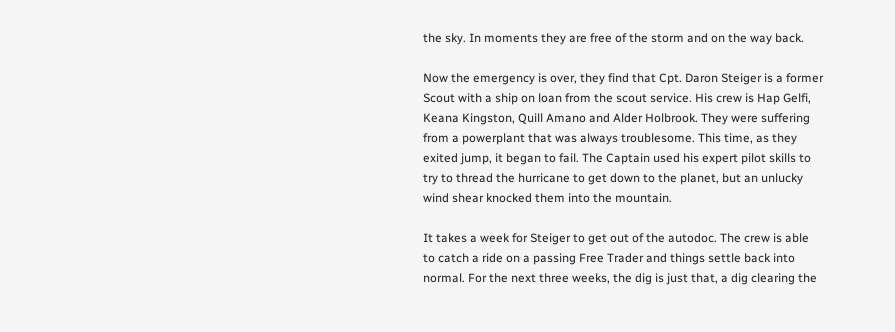the sky. In moments they are free of the storm and on the way back.

Now the emergency is over, they find that Cpt. Daron Steiger is a former Scout with a ship on loan from the scout service. His crew is Hap Gelfi, Keana Kingston, Quill Amano and Alder Holbrook. They were suffering from a powerplant that was always troublesome. This time, as they exited jump, it began to fail. The Captain used his expert pilot skills to try to thread the hurricane to get down to the planet, but an unlucky wind shear knocked them into the mountain.

It takes a week for Steiger to get out of the autodoc. The crew is able to catch a ride on a passing Free Trader and things settle back into normal. For the next three weeks, the dig is just that, a dig clearing the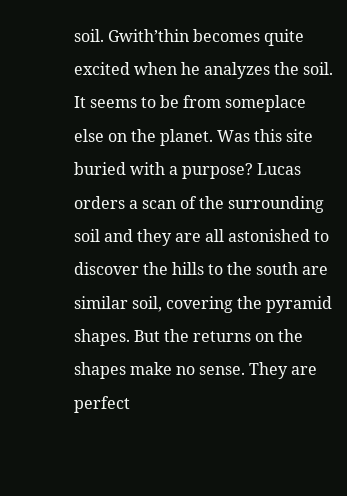soil. Gwith’thin becomes quite excited when he analyzes the soil. It seems to be from someplace else on the planet. Was this site buried with a purpose? Lucas orders a scan of the surrounding soil and they are all astonished to discover the hills to the south are similar soil, covering the pyramid shapes. But the returns on the shapes make no sense. They are perfect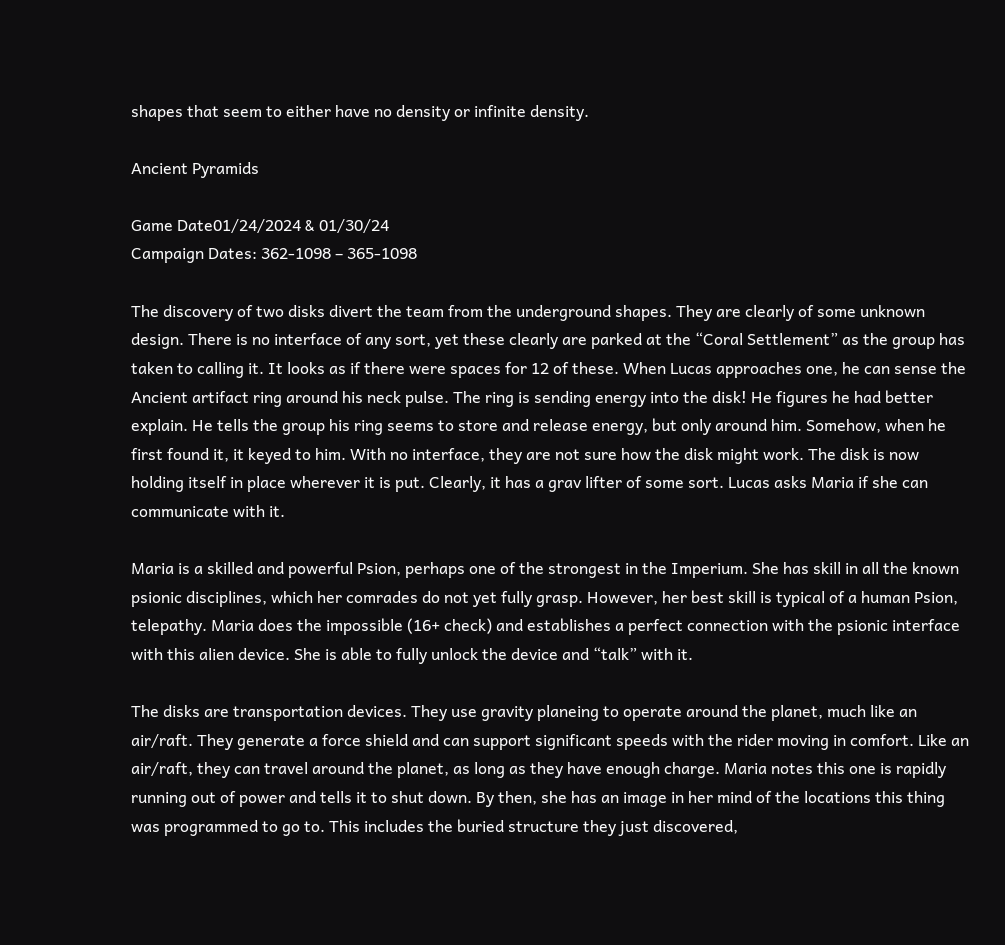shapes that seem to either have no density or infinite density.

Ancient Pyramids

Game Date01/24/2024 & 01/30/24
Campaign Dates: 362-1098 – 365-1098

The discovery of two disks divert the team from the underground shapes. They are clearly of some unknown design. There is no interface of any sort, yet these clearly are parked at the “Coral Settlement” as the group has taken to calling it. It looks as if there were spaces for 12 of these. When Lucas approaches one, he can sense the Ancient artifact ring around his neck pulse. The ring is sending energy into the disk! He figures he had better explain. He tells the group his ring seems to store and release energy, but only around him. Somehow, when he first found it, it keyed to him. With no interface, they are not sure how the disk might work. The disk is now holding itself in place wherever it is put. Clearly, it has a grav lifter of some sort. Lucas asks Maria if she can communicate with it.

Maria is a skilled and powerful Psion, perhaps one of the strongest in the Imperium. She has skill in all the known psionic disciplines, which her comrades do not yet fully grasp. However, her best skill is typical of a human Psion, telepathy. Maria does the impossible (16+ check) and establishes a perfect connection with the psionic interface with this alien device. She is able to fully unlock the device and “talk” with it.

The disks are transportation devices. They use gravity planeing to operate around the planet, much like an air/raft. They generate a force shield and can support significant speeds with the rider moving in comfort. Like an air/raft, they can travel around the planet, as long as they have enough charge. Maria notes this one is rapidly running out of power and tells it to shut down. By then, she has an image in her mind of the locations this thing was programmed to go to. This includes the buried structure they just discovered,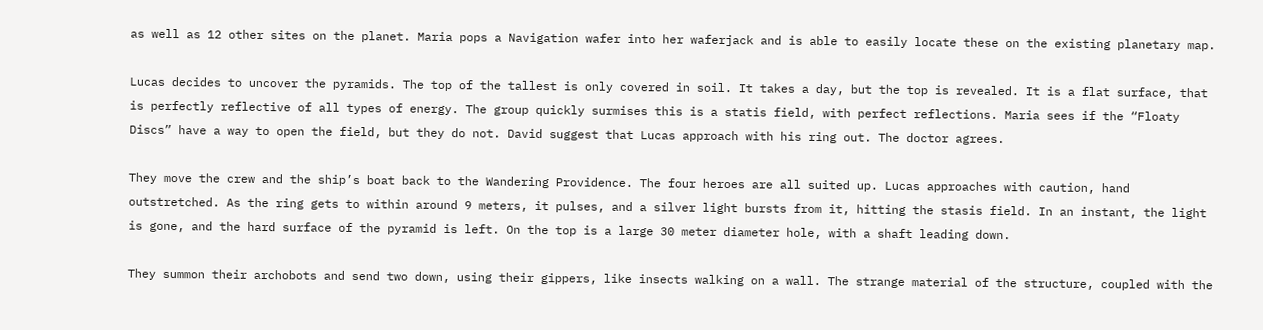as well as 12 other sites on the planet. Maria pops a Navigation wafer into her waferjack and is able to easily locate these on the existing planetary map.

Lucas decides to uncover the pyramids. The top of the tallest is only covered in soil. It takes a day, but the top is revealed. It is a flat surface, that is perfectly reflective of all types of energy. The group quickly surmises this is a statis field, with perfect reflections. Maria sees if the “Floaty Discs” have a way to open the field, but they do not. David suggest that Lucas approach with his ring out. The doctor agrees.

They move the crew and the ship’s boat back to the Wandering Providence. The four heroes are all suited up. Lucas approaches with caution, hand outstretched. As the ring gets to within around 9 meters, it pulses, and a silver light bursts from it, hitting the stasis field. In an instant, the light is gone, and the hard surface of the pyramid is left. On the top is a large 30 meter diameter hole, with a shaft leading down.

They summon their archobots and send two down, using their gippers, like insects walking on a wall. The strange material of the structure, coupled with the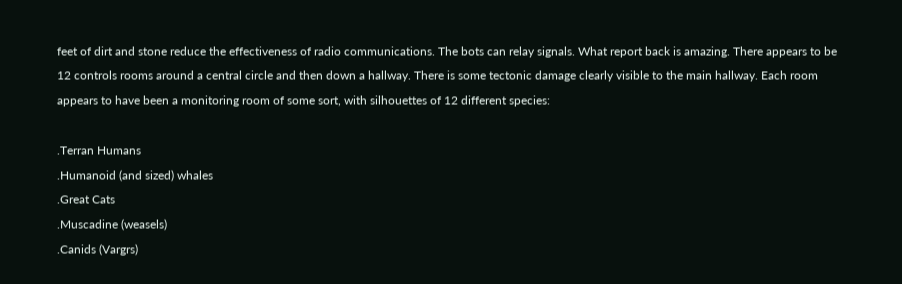feet of dirt and stone reduce the effectiveness of radio communications. The bots can relay signals. What report back is amazing. There appears to be 12 controls rooms around a central circle and then down a hallway. There is some tectonic damage clearly visible to the main hallway. Each room appears to have been a monitoring room of some sort, with silhouettes of 12 different species:

.Terran Humans
.Humanoid (and sized) whales
.Great Cats
.Muscadine (weasels)
.Canids (Vargrs)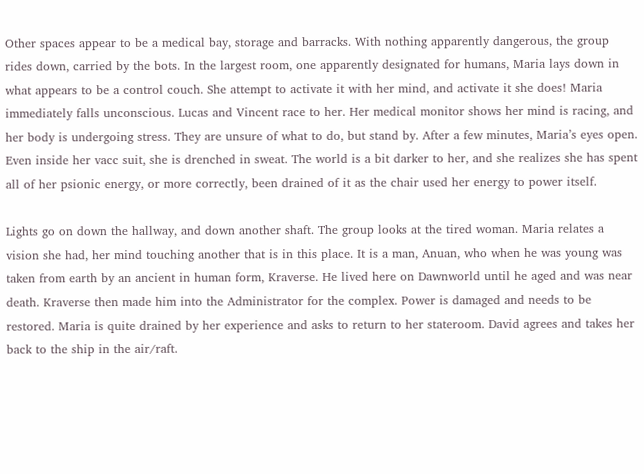Other spaces appear to be a medical bay, storage and barracks. With nothing apparently dangerous, the group rides down, carried by the bots. In the largest room, one apparently designated for humans, Maria lays down in what appears to be a control couch. She attempt to activate it with her mind, and activate it she does! Maria immediately falls unconscious. Lucas and Vincent race to her. Her medical monitor shows her mind is racing, and her body is undergoing stress. They are unsure of what to do, but stand by. After a few minutes, Maria’s eyes open. Even inside her vacc suit, she is drenched in sweat. The world is a bit darker to her, and she realizes she has spent all of her psionic energy, or more correctly, been drained of it as the chair used her energy to power itself.

Lights go on down the hallway, and down another shaft. The group looks at the tired woman. Maria relates a vision she had, her mind touching another that is in this place. It is a man, Anuan, who when he was young was taken from earth by an ancient in human form, Kraverse. He lived here on Dawnworld until he aged and was near death. Kraverse then made him into the Administrator for the complex. Power is damaged and needs to be restored. Maria is quite drained by her experience and asks to return to her stateroom. David agrees and takes her back to the ship in the air/raft.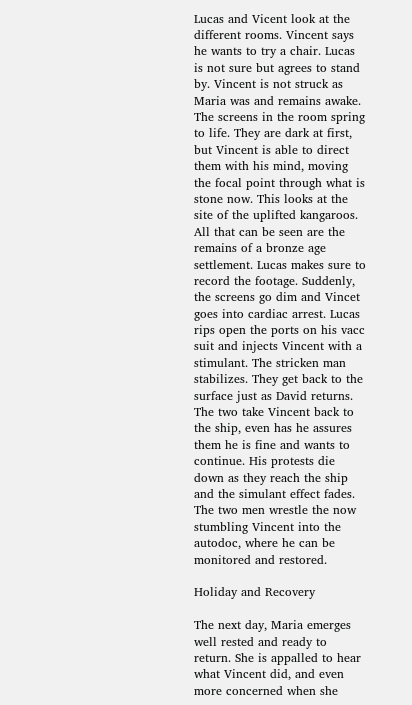Lucas and Vicent look at the different rooms. Vincent says he wants to try a chair. Lucas is not sure but agrees to stand by. Vincent is not struck as Maria was and remains awake. The screens in the room spring to life. They are dark at first, but Vincent is able to direct them with his mind, moving the focal point through what is stone now. This looks at the site of the uplifted kangaroos. All that can be seen are the remains of a bronze age settlement. Lucas makes sure to record the footage. Suddenly, the screens go dim and Vincet goes into cardiac arrest. Lucas rips open the ports on his vacc suit and injects Vincent with a stimulant. The stricken man stabilizes. They get back to the surface just as David returns. The two take Vincent back to the ship, even has he assures them he is fine and wants to continue. His protests die down as they reach the ship and the simulant effect fades. The two men wrestle the now stumbling Vincent into the autodoc, where he can be monitored and restored.

Holiday and Recovery

The next day, Maria emerges well rested and ready to return. She is appalled to hear what Vincent did, and even more concerned when she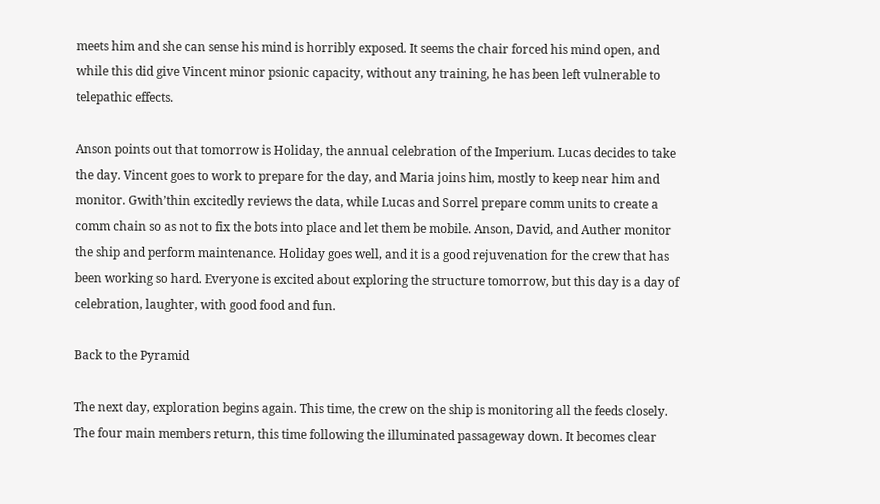meets him and she can sense his mind is horribly exposed. It seems the chair forced his mind open, and while this did give Vincent minor psionic capacity, without any training, he has been left vulnerable to telepathic effects.

Anson points out that tomorrow is Holiday, the annual celebration of the Imperium. Lucas decides to take the day. Vincent goes to work to prepare for the day, and Maria joins him, mostly to keep near him and monitor. Gwith’thin excitedly reviews the data, while Lucas and Sorrel prepare comm units to create a comm chain so as not to fix the bots into place and let them be mobile. Anson, David, and Auther monitor the ship and perform maintenance. Holiday goes well, and it is a good rejuvenation for the crew that has been working so hard. Everyone is excited about exploring the structure tomorrow, but this day is a day of celebration, laughter, with good food and fun.

Back to the Pyramid

The next day, exploration begins again. This time, the crew on the ship is monitoring all the feeds closely. The four main members return, this time following the illuminated passageway down. It becomes clear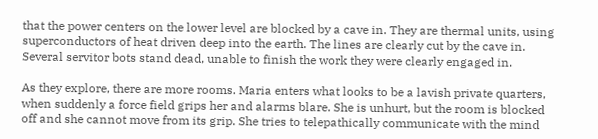that the power centers on the lower level are blocked by a cave in. They are thermal units, using superconductors of heat driven deep into the earth. The lines are clearly cut by the cave in. Several servitor bots stand dead, unable to finish the work they were clearly engaged in.

As they explore, there are more rooms. Maria enters what looks to be a lavish private quarters, when suddenly a force field grips her and alarms blare. She is unhurt, but the room is blocked off and she cannot move from its grip. She tries to telepathically communicate with the mind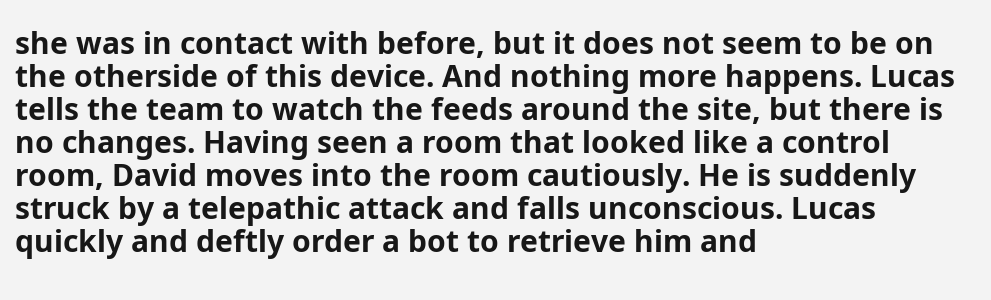she was in contact with before, but it does not seem to be on the otherside of this device. And nothing more happens. Lucas tells the team to watch the feeds around the site, but there is no changes. Having seen a room that looked like a control room, David moves into the room cautiously. He is suddenly struck by a telepathic attack and falls unconscious. Lucas quickly and deftly order a bot to retrieve him and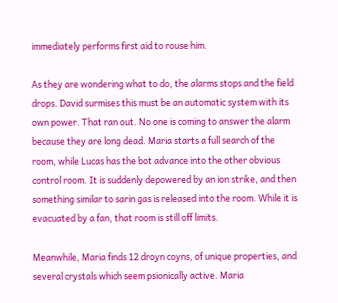immediately performs first aid to rouse him.

As they are wondering what to do, the alarms stops and the field drops. David surmises this must be an automatic system with its own power. That ran out. No one is coming to answer the alarm because they are long dead. Maria starts a full search of the room, while Lucas has the bot advance into the other obvious control room. It is suddenly depowered by an ion strike, and then something similar to sarin gas is released into the room. While it is evacuated by a fan, that room is still off limits.

Meanwhile, Maria finds 12 droyn coyns, of unique properties, and several crystals which seem psionically active. Maria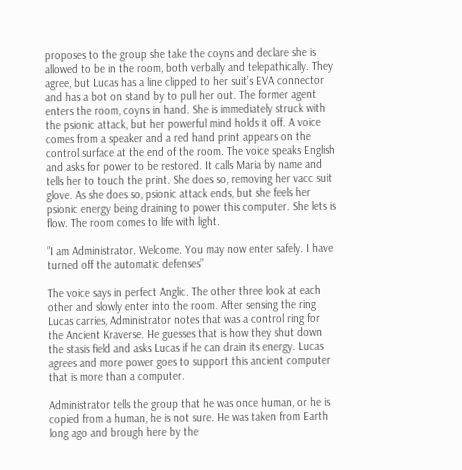proposes to the group she take the coyns and declare she is allowed to be in the room, both verbally and telepathically. They agree, but Lucas has a line clipped to her suit’s EVA connector and has a bot on stand by to pull her out. The former agent enters the room, coyns in hand. She is immediately struck with the psionic attack, but her powerful mind holds it off. A voice comes from a speaker and a red hand print appears on the control surface at the end of the room. The voice speaks English and asks for power to be restored. It calls Maria by name and tells her to touch the print. She does so, removing her vacc suit glove. As she does so, psionic attack ends, but she feels her psionic energy being draining to power this computer. She lets is flow. The room comes to life with light.

”I am Administrator. Welcome. You may now enter safely. I have turned off the automatic defenses”

The voice says in perfect Anglic. The other three look at each other and slowly enter into the room. After sensing the ring Lucas carries, Administrator notes that was a control ring for the Ancient Kraverse. He guesses that is how they shut down the stasis field and asks Lucas if he can drain its energy. Lucas agrees and more power goes to support this ancient computer that is more than a computer.

Administrator tells the group that he was once human, or he is copied from a human, he is not sure. He was taken from Earth long ago and brough here by the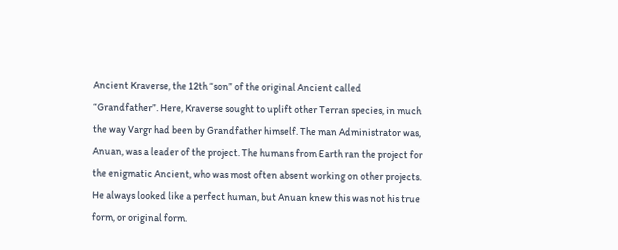Ancient Kraverse, the 12th “son” of the original Ancient called “Grandfather”. Here, Kraverse sought to uplift other Terran species, in much the way Vargr had been by Grandfather himself. The man Administrator was, Anuan, was a leader of the project. The humans from Earth ran the project for the enigmatic Ancient, who was most often absent working on other projects. He always looked like a perfect human, but Anuan knew this was not his true form, or original form.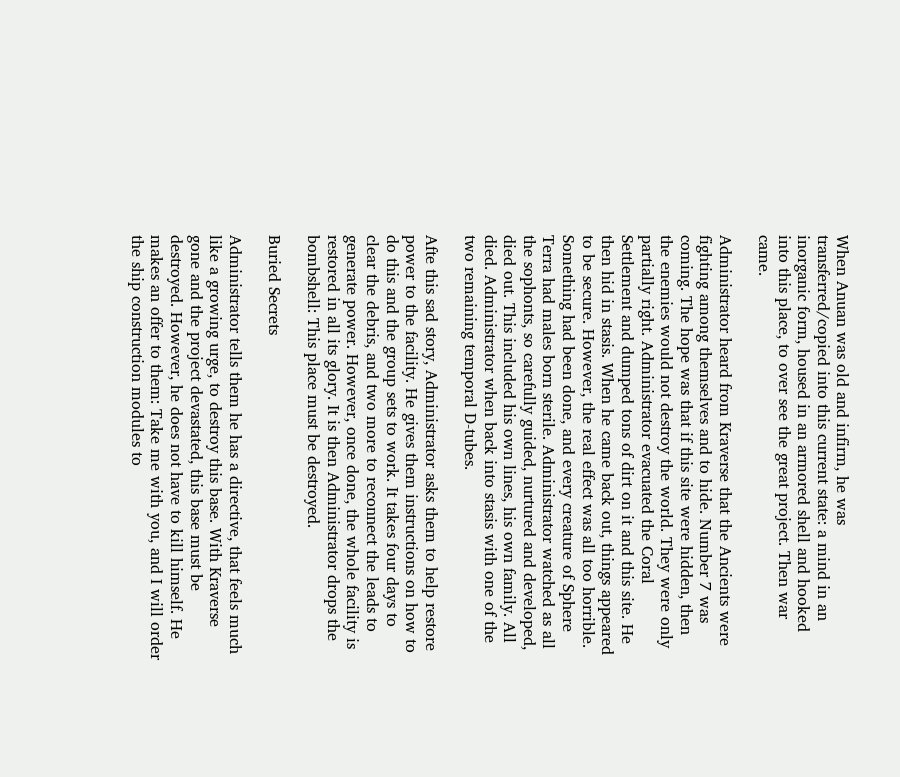When Anuan was old and infirm, he was transferred/copied into this current state: a mind in an inorganic form, housed in an armored shell and hooked into this place, to over see the great project. Then war came.

Administrator heard from Kraverse that the Ancients were fighting among themselves and to hide. Number 7 was coming. The hope was that if this site were hidden, then the enemies would not destroy the world. They were only partially right. Administrator evacuated the Coral Settlement and dumped tons of dirt on it and this site. He then hid in stasis. When he came back out, things appeared to be secure. However, the real effect was all too horrible. Something had been done, and every creature of Sphere Terra had males born sterile. Administrator watched as all the sophonts, so carefully guided, nurtured and developed, died out. This included his own lines, his own family. All died. Administrator when back into stasis with one of the two remaining temporal D-tubes.

Afte this sad story, Administrator asks them to help restore power to the facility. He gives them instructions on how to do this and the group sets to work. It takes four days to clear the debris, and two more to reconnect the leads to generate power. However, once done, the whole facility is restored in all its glory. It is then Administrator drops the bombshell: This place must be destroyed.

Buried Secrets

Administrator tells them he has a directive, that feels much like a growing urge, to destroy this base. With Kraverse gone and the project devastated, this base must be destroyed. However, he does not have to kill himself. He makes an offer to them: Take me with you, and I will order the ship construction modules to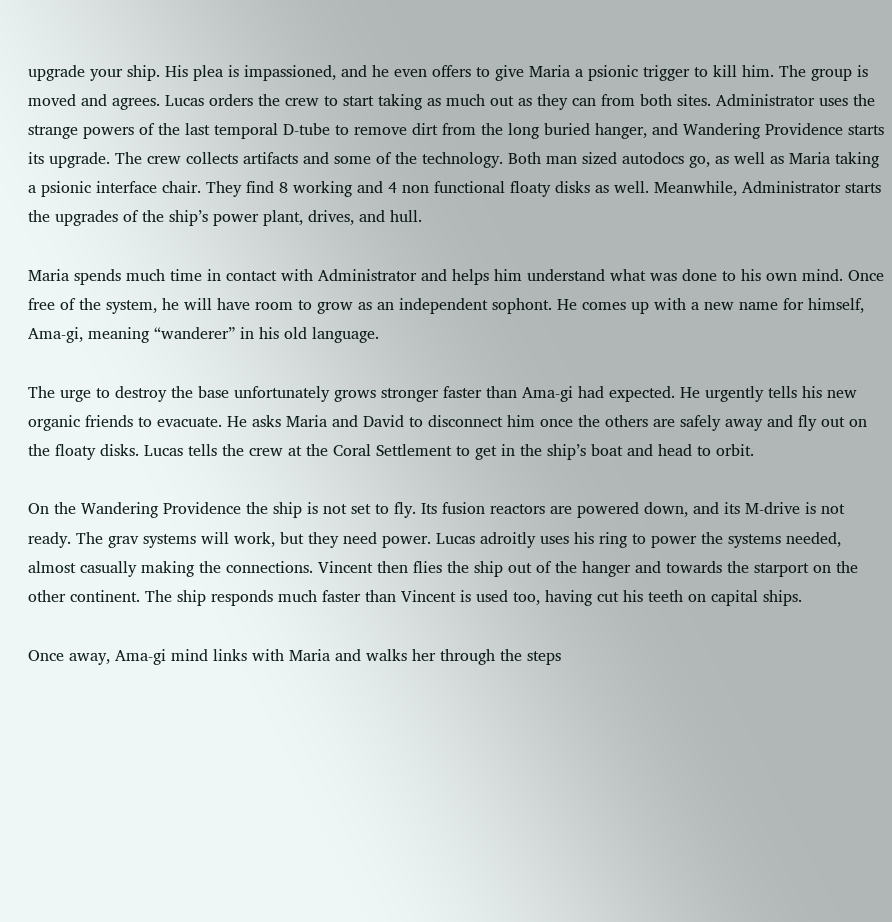upgrade your ship. His plea is impassioned, and he even offers to give Maria a psionic trigger to kill him. The group is moved and agrees. Lucas orders the crew to start taking as much out as they can from both sites. Administrator uses the strange powers of the last temporal D-tube to remove dirt from the long buried hanger, and Wandering Providence starts its upgrade. The crew collects artifacts and some of the technology. Both man sized autodocs go, as well as Maria taking a psionic interface chair. They find 8 working and 4 non functional floaty disks as well. Meanwhile, Administrator starts the upgrades of the ship’s power plant, drives, and hull.

Maria spends much time in contact with Administrator and helps him understand what was done to his own mind. Once free of the system, he will have room to grow as an independent sophont. He comes up with a new name for himself, Ama-gi, meaning “wanderer” in his old language.

The urge to destroy the base unfortunately grows stronger faster than Ama-gi had expected. He urgently tells his new organic friends to evacuate. He asks Maria and David to disconnect him once the others are safely away and fly out on the floaty disks. Lucas tells the crew at the Coral Settlement to get in the ship’s boat and head to orbit.

On the Wandering Providence the ship is not set to fly. Its fusion reactors are powered down, and its M-drive is not ready. The grav systems will work, but they need power. Lucas adroitly uses his ring to power the systems needed, almost casually making the connections. Vincent then flies the ship out of the hanger and towards the starport on the other continent. The ship responds much faster than Vincent is used too, having cut his teeth on capital ships.

Once away, Ama-gi mind links with Maria and walks her through the steps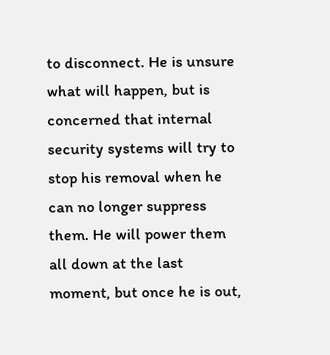to disconnect. He is unsure what will happen, but is concerned that internal security systems will try to stop his removal when he can no longer suppress them. He will power them all down at the last moment, but once he is out,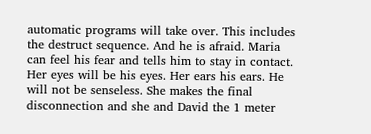automatic programs will take over. This includes the destruct sequence. And he is afraid. Maria can feel his fear and tells him to stay in contact. Her eyes will be his eyes. Her ears his ears. He will not be senseless. She makes the final disconnection and she and David the 1 meter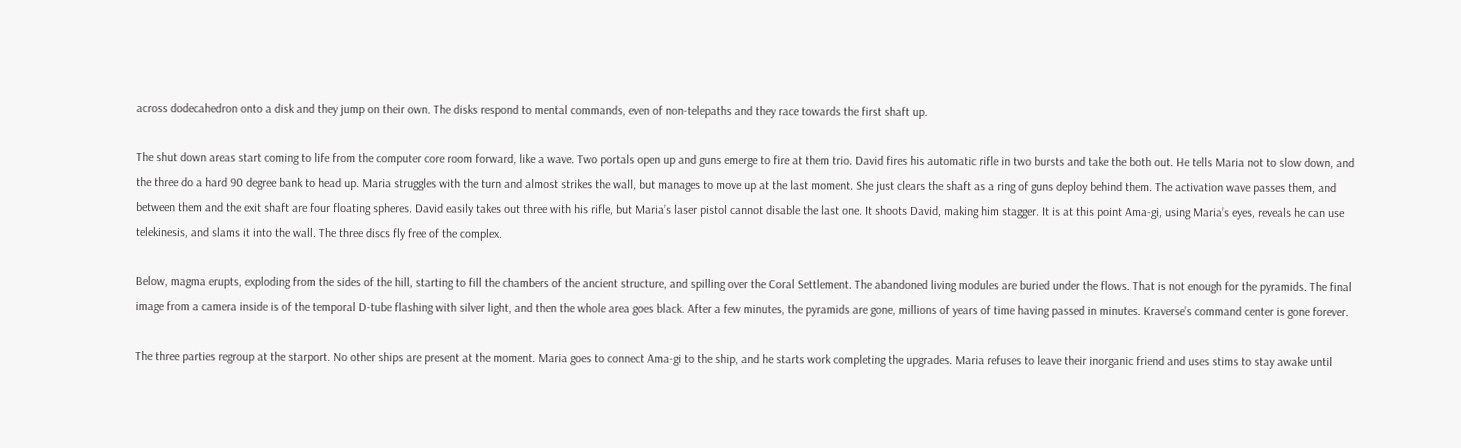across dodecahedron onto a disk and they jump on their own. The disks respond to mental commands, even of non-telepaths and they race towards the first shaft up.

The shut down areas start coming to life from the computer core room forward, like a wave. Two portals open up and guns emerge to fire at them trio. David fires his automatic rifle in two bursts and take the both out. He tells Maria not to slow down, and the three do a hard 90 degree bank to head up. Maria struggles with the turn and almost strikes the wall, but manages to move up at the last moment. She just clears the shaft as a ring of guns deploy behind them. The activation wave passes them, and between them and the exit shaft are four floating spheres. David easily takes out three with his rifle, but Maria’s laser pistol cannot disable the last one. It shoots David, making him stagger. It is at this point Ama-gi, using Maria’s eyes, reveals he can use telekinesis, and slams it into the wall. The three discs fly free of the complex.

Below, magma erupts, exploding from the sides of the hill, starting to fill the chambers of the ancient structure, and spilling over the Coral Settlement. The abandoned living modules are buried under the flows. That is not enough for the pyramids. The final image from a camera inside is of the temporal D-tube flashing with silver light, and then the whole area goes black. After a few minutes, the pyramids are gone, millions of years of time having passed in minutes. Kraverse’s command center is gone forever.

The three parties regroup at the starport. No other ships are present at the moment. Maria goes to connect Ama-gi to the ship, and he starts work completing the upgrades. Maria refuses to leave their inorganic friend and uses stims to stay awake until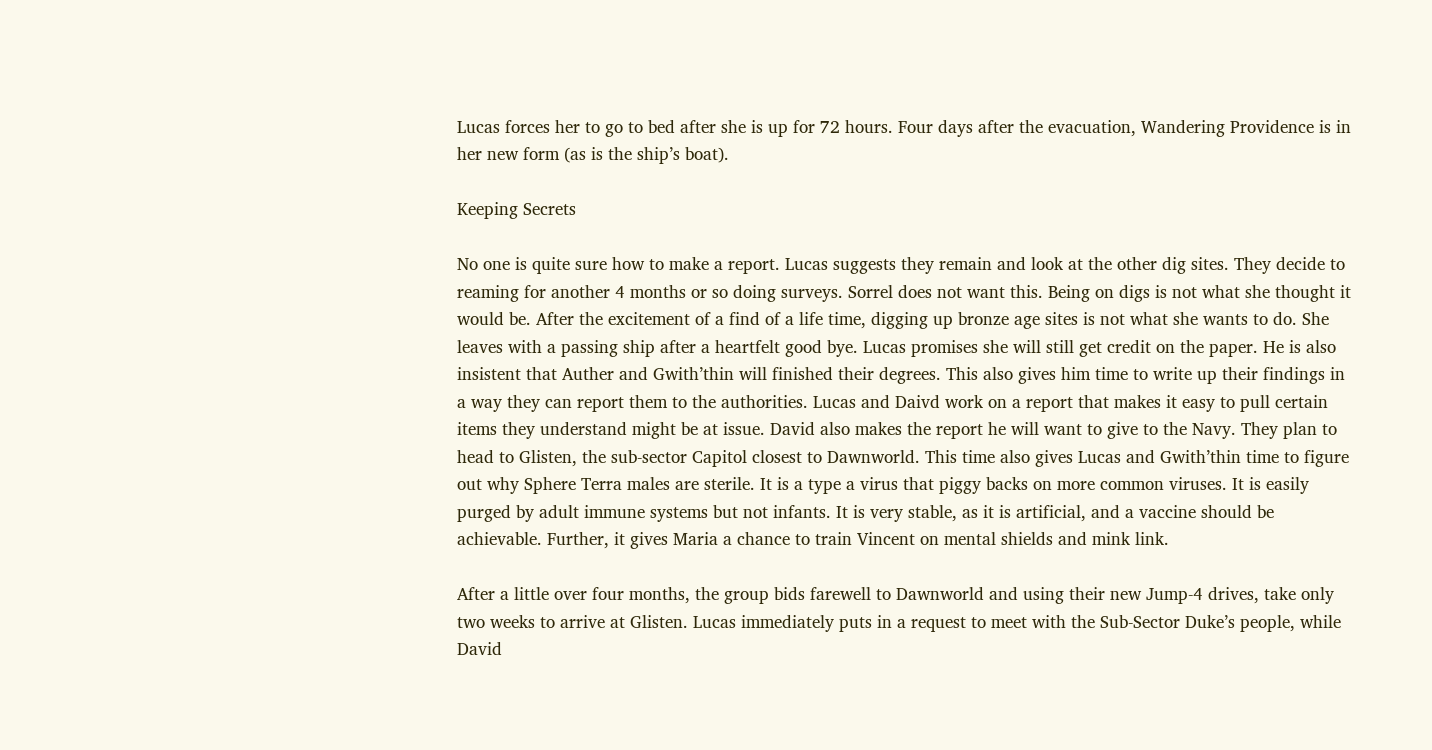Lucas forces her to go to bed after she is up for 72 hours. Four days after the evacuation, Wandering Providence is in her new form (as is the ship’s boat).

Keeping Secrets

No one is quite sure how to make a report. Lucas suggests they remain and look at the other dig sites. They decide to reaming for another 4 months or so doing surveys. Sorrel does not want this. Being on digs is not what she thought it would be. After the excitement of a find of a life time, digging up bronze age sites is not what she wants to do. She leaves with a passing ship after a heartfelt good bye. Lucas promises she will still get credit on the paper. He is also insistent that Auther and Gwith’thin will finished their degrees. This also gives him time to write up their findings in a way they can report them to the authorities. Lucas and Daivd work on a report that makes it easy to pull certain items they understand might be at issue. David also makes the report he will want to give to the Navy. They plan to head to Glisten, the sub-sector Capitol closest to Dawnworld. This time also gives Lucas and Gwith’thin time to figure out why Sphere Terra males are sterile. It is a type a virus that piggy backs on more common viruses. It is easily purged by adult immune systems but not infants. It is very stable, as it is artificial, and a vaccine should be achievable. Further, it gives Maria a chance to train Vincent on mental shields and mink link.

After a little over four months, the group bids farewell to Dawnworld and using their new Jump-4 drives, take only two weeks to arrive at Glisten. Lucas immediately puts in a request to meet with the Sub-Sector Duke’s people, while David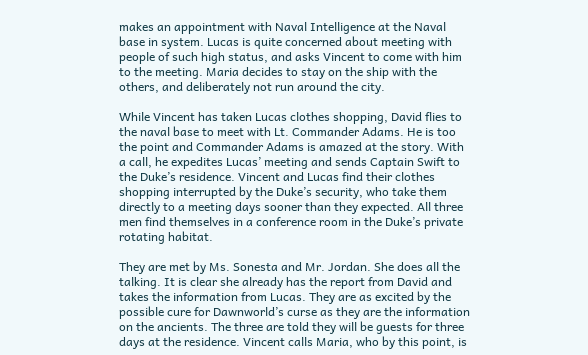makes an appointment with Naval Intelligence at the Naval base in system. Lucas is quite concerned about meeting with people of such high status, and asks Vincent to come with him to the meeting. Maria decides to stay on the ship with the others, and deliberately not run around the city.

While Vincent has taken Lucas clothes shopping, David flies to the naval base to meet with Lt. Commander Adams. He is too the point and Commander Adams is amazed at the story. With a call, he expedites Lucas’ meeting and sends Captain Swift to the Duke’s residence. Vincent and Lucas find their clothes shopping interrupted by the Duke’s security, who take them directly to a meeting days sooner than they expected. All three men find themselves in a conference room in the Duke’s private rotating habitat.

They are met by Ms. Sonesta and Mr. Jordan. She does all the talking. It is clear she already has the report from David and takes the information from Lucas. They are as excited by the possible cure for Dawnworld’s curse as they are the information on the ancients. The three are told they will be guests for three days at the residence. Vincent calls Maria, who by this point, is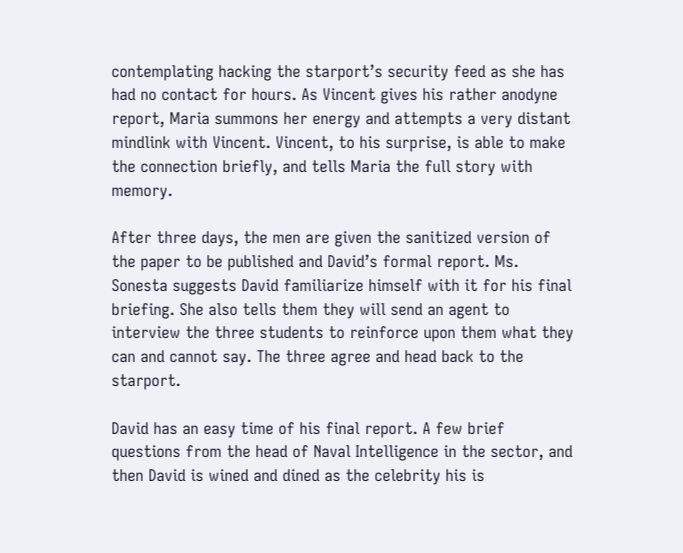contemplating hacking the starport’s security feed as she has had no contact for hours. As Vincent gives his rather anodyne report, Maria summons her energy and attempts a very distant mindlink with Vincent. Vincent, to his surprise, is able to make the connection briefly, and tells Maria the full story with memory.

After three days, the men are given the sanitized version of the paper to be published and David’s formal report. Ms. Sonesta suggests David familiarize himself with it for his final briefing. She also tells them they will send an agent to interview the three students to reinforce upon them what they can and cannot say. The three agree and head back to the starport.

David has an easy time of his final report. A few brief questions from the head of Naval Intelligence in the sector, and then David is wined and dined as the celebrity his is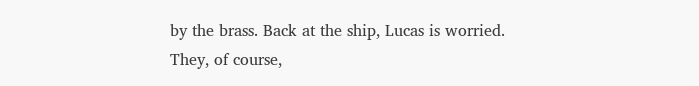by the brass. Back at the ship, Lucas is worried. They, of course,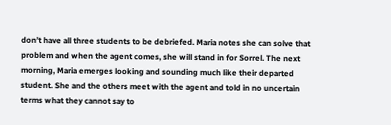don’t have all three students to be debriefed. Maria notes she can solve that problem and when the agent comes, she will stand in for Sorrel. The next morning, Maria emerges looking and sounding much like their departed student. She and the others meet with the agent and told in no uncertain terms what they cannot say to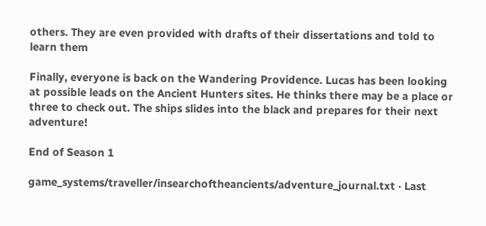others. They are even provided with drafts of their dissertations and told to learn them

Finally, everyone is back on the Wandering Providence. Lucas has been looking at possible leads on the Ancient Hunters sites. He thinks there may be a place or three to check out. The ships slides into the black and prepares for their next adventure!

End of Season 1

game_systems/traveller/insearchoftheancients/adventure_journal.txt · Last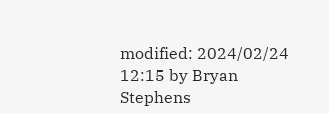modified: 2024/02/24 12:15 by Bryan Stephens